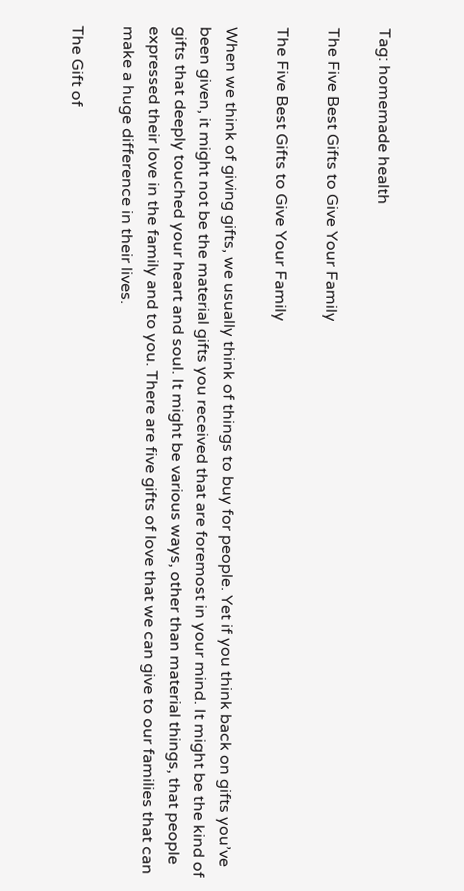Tag: homemade health

The Five Best Gifts to Give Your Family

The Five Best Gifts to Give Your Family

When we think of giving gifts, we usually think of things to buy for people. Yet if you think back on gifts you’ve been given, it might not be the material gifts you received that are foremost in your mind. It might be the kind of gifts that deeply touched your heart and soul. It might be various ways, other than material things, that people expressed their love in the family and to you. There are five gifts of love that we can give to our families that can make a huge difference in their lives.

The Gift of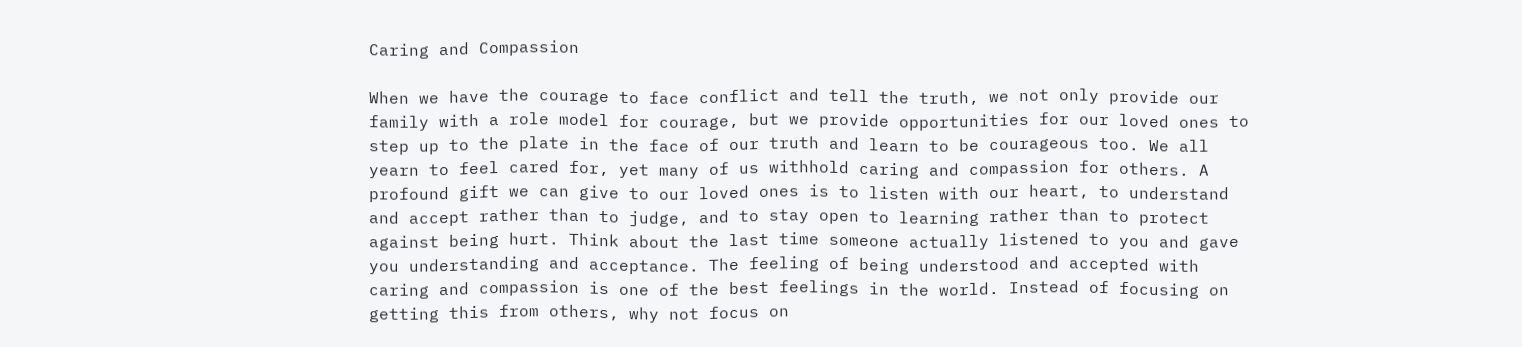Caring and Compassion

When we have the courage to face conflict and tell the truth, we not only provide our family with a role model for courage, but we provide opportunities for our loved ones to step up to the plate in the face of our truth and learn to be courageous too. We all yearn to feel cared for, yet many of us withhold caring and compassion for others. A profound gift we can give to our loved ones is to listen with our heart, to understand and accept rather than to judge, and to stay open to learning rather than to protect against being hurt. Think about the last time someone actually listened to you and gave you understanding and acceptance. The feeling of being understood and accepted with caring and compassion is one of the best feelings in the world. Instead of focusing on getting this from others, why not focus on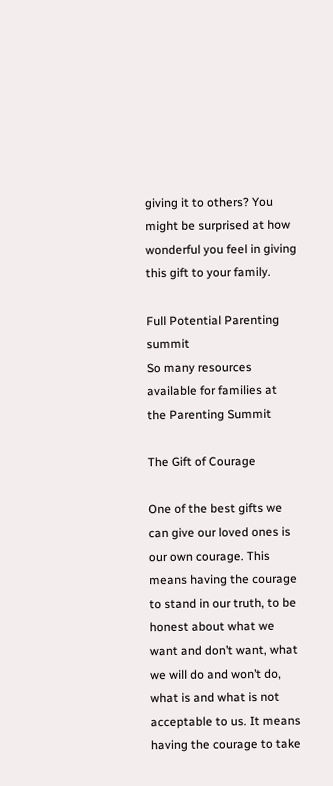giving it to others? You might be surprised at how wonderful you feel in giving this gift to your family.

Full Potential Parenting summit
So many resources available for families at the Parenting Summit

The Gift of Courage

One of the best gifts we can give our loved ones is our own courage. This means having the courage to stand in our truth, to be honest about what we want and don’t want, what we will do and won’t do, what is and what is not acceptable to us. It means having the courage to take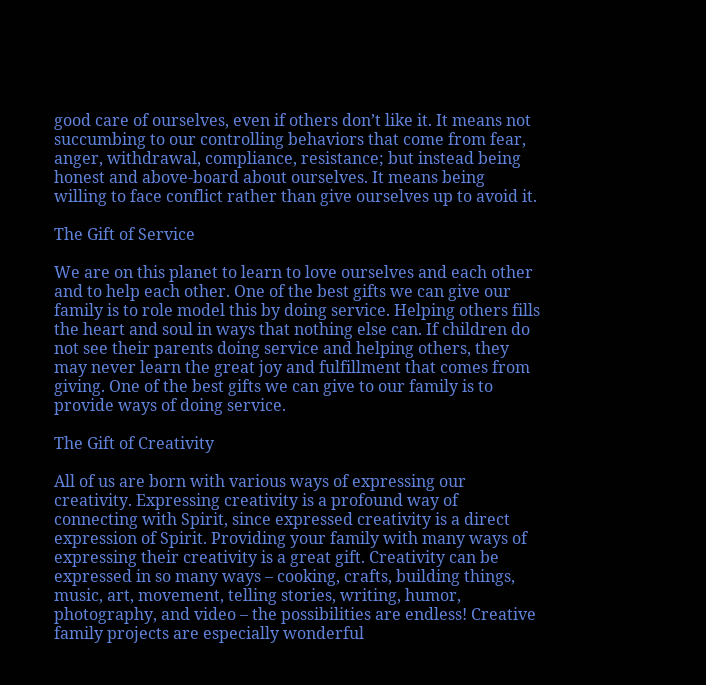good care of ourselves, even if others don’t like it. It means not succumbing to our controlling behaviors that come from fear, anger, withdrawal, compliance, resistance; but instead being honest and above-board about ourselves. It means being willing to face conflict rather than give ourselves up to avoid it.

The Gift of Service

We are on this planet to learn to love ourselves and each other and to help each other. One of the best gifts we can give our family is to role model this by doing service. Helping others fills the heart and soul in ways that nothing else can. If children do not see their parents doing service and helping others, they may never learn the great joy and fulfillment that comes from giving. One of the best gifts we can give to our family is to provide ways of doing service.

The Gift of Creativity

All of us are born with various ways of expressing our creativity. Expressing creativity is a profound way of connecting with Spirit, since expressed creativity is a direct expression of Spirit. Providing your family with many ways of expressing their creativity is a great gift. Creativity can be expressed in so many ways – cooking, crafts, building things, music, art, movement, telling stories, writing, humor, photography, and video – the possibilities are endless! Creative family projects are especially wonderful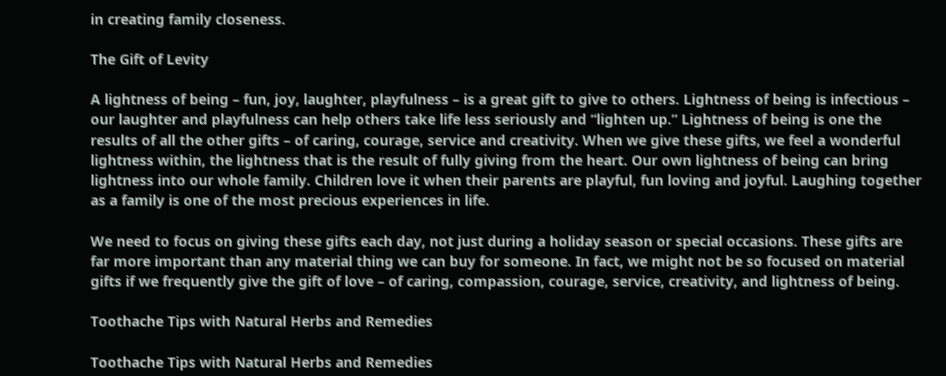in creating family closeness.

The Gift of Levity

A lightness of being – fun, joy, laughter, playfulness – is a great gift to give to others. Lightness of being is infectious – our laughter and playfulness can help others take life less seriously and “lighten up.” Lightness of being is one the results of all the other gifts – of caring, courage, service and creativity. When we give these gifts, we feel a wonderful lightness within, the lightness that is the result of fully giving from the heart. Our own lightness of being can bring lightness into our whole family. Children love it when their parents are playful, fun loving and joyful. Laughing together as a family is one of the most precious experiences in life.

We need to focus on giving these gifts each day, not just during a holiday season or special occasions. These gifts are far more important than any material thing we can buy for someone. In fact, we might not be so focused on material gifts if we frequently give the gift of love – of caring, compassion, courage, service, creativity, and lightness of being.

Toothache Tips with Natural Herbs and Remedies

Toothache Tips with Natural Herbs and Remedies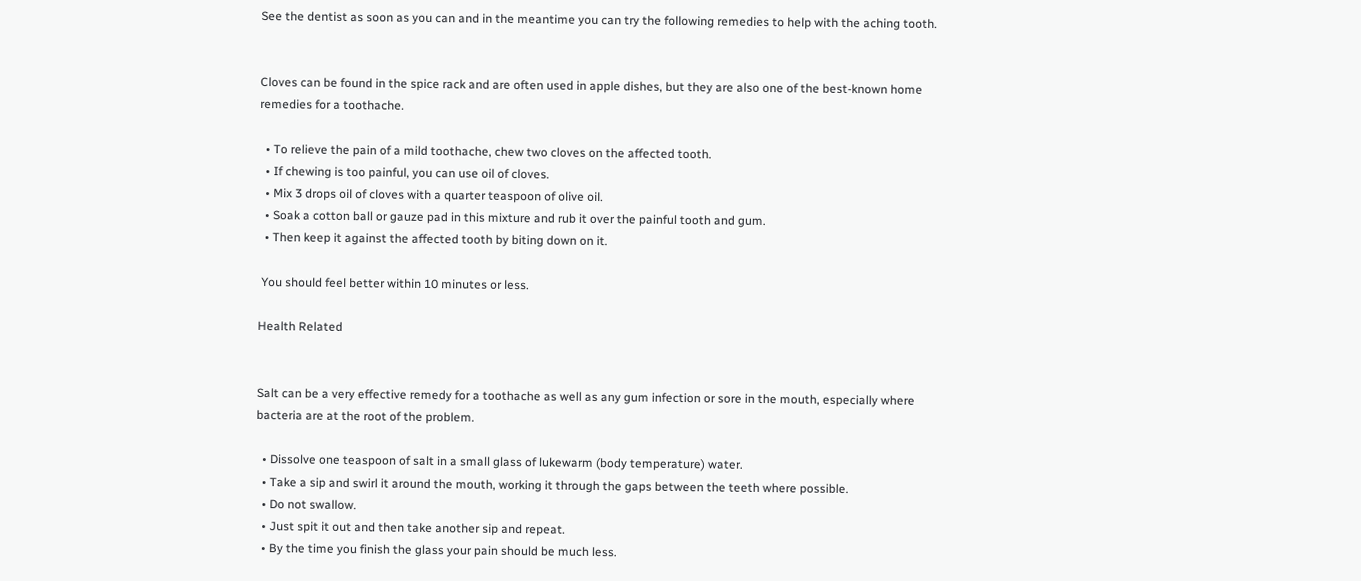See the dentist as soon as you can and in the meantime you can try the following remedies to help with the aching tooth.


Cloves can be found in the spice rack and are often used in apple dishes, but they are also one of the best-known home remedies for a toothache.

  • To relieve the pain of a mild toothache, chew two cloves on the affected tooth.
  • If chewing is too painful, you can use oil of cloves.
  • Mix 3 drops oil of cloves with a quarter teaspoon of olive oil.
  • Soak a cotton ball or gauze pad in this mixture and rub it over the painful tooth and gum.
  • Then keep it against the affected tooth by biting down on it.

 You should feel better within 10 minutes or less.

Health Related


Salt can be a very effective remedy for a toothache as well as any gum infection or sore in the mouth, especially where bacteria are at the root of the problem.

  • Dissolve one teaspoon of salt in a small glass of lukewarm (body temperature) water.
  • Take a sip and swirl it around the mouth, working it through the gaps between the teeth where possible.
  • Do not swallow.
  • Just spit it out and then take another sip and repeat.
  • By the time you finish the glass your pain should be much less.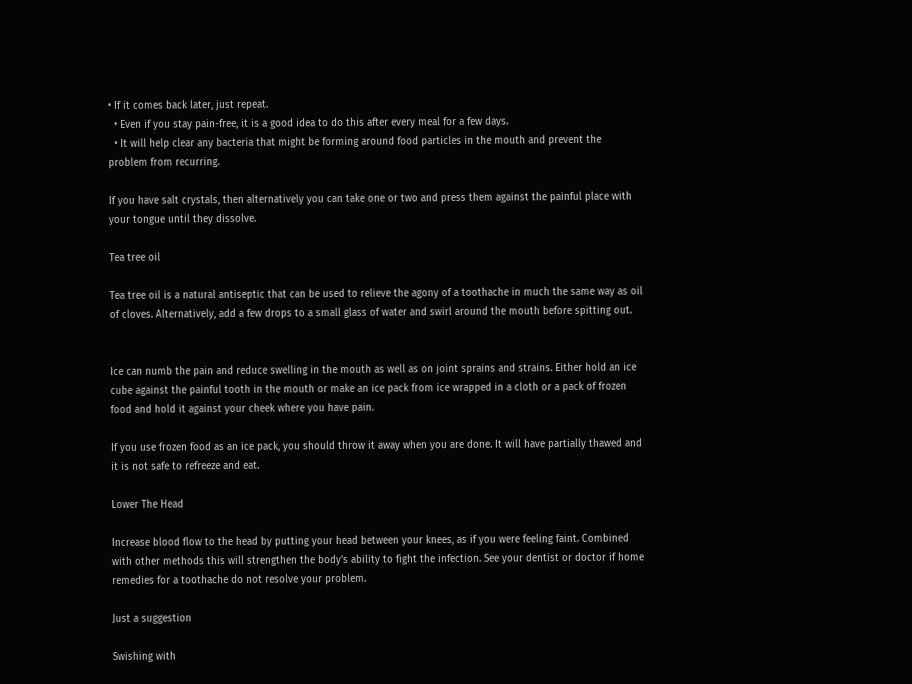• If it comes back later, just repeat.
  • Even if you stay pain-free, it is a good idea to do this after every meal for a few days.
  • It will help clear any bacteria that might be forming around food particles in the mouth and prevent the problem from recurring.

If you have salt crystals, then alternatively you can take one or two and press them against the painful place with your tongue until they dissolve.

Tea tree oil

Tea tree oil is a natural antiseptic that can be used to relieve the agony of a toothache in much the same way as oil of cloves. Alternatively, add a few drops to a small glass of water and swirl around the mouth before spitting out.


Ice can numb the pain and reduce swelling in the mouth as well as on joint sprains and strains. Either hold an ice cube against the painful tooth in the mouth or make an ice pack from ice wrapped in a cloth or a pack of frozen food and hold it against your cheek where you have pain.

If you use frozen food as an ice pack, you should throw it away when you are done. It will have partially thawed and it is not safe to refreeze and eat.

Lower The Head

Increase blood flow to the head by putting your head between your knees, as if you were feeling faint. Combined with other methods this will strengthen the body’s ability to fight the infection. See your dentist or doctor if home remedies for a toothache do not resolve your problem.

Just a suggestion

Swishing with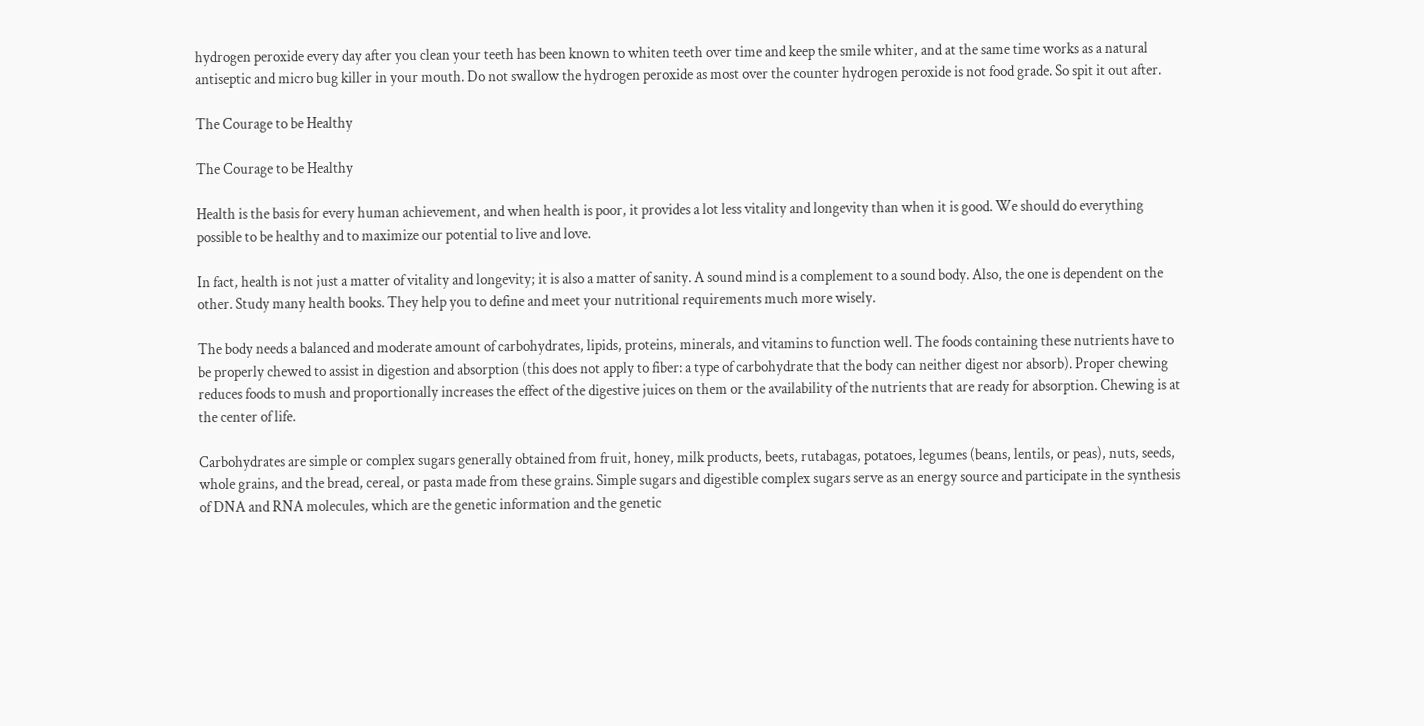hydrogen peroxide every day after you clean your teeth has been known to whiten teeth over time and keep the smile whiter, and at the same time works as a natural antiseptic and micro bug killer in your mouth. Do not swallow the hydrogen peroxide as most over the counter hydrogen peroxide is not food grade. So spit it out after.

The Courage to be Healthy

The Courage to be Healthy

Health is the basis for every human achievement, and when health is poor, it provides a lot less vitality and longevity than when it is good. We should do everything possible to be healthy and to maximize our potential to live and love.

In fact, health is not just a matter of vitality and longevity; it is also a matter of sanity. A sound mind is a complement to a sound body. Also, the one is dependent on the other. Study many health books. They help you to define and meet your nutritional requirements much more wisely.

The body needs a balanced and moderate amount of carbohydrates, lipids, proteins, minerals, and vitamins to function well. The foods containing these nutrients have to be properly chewed to assist in digestion and absorption (this does not apply to fiber: a type of carbohydrate that the body can neither digest nor absorb). Proper chewing reduces foods to mush and proportionally increases the effect of the digestive juices on them or the availability of the nutrients that are ready for absorption. Chewing is at the center of life.

Carbohydrates are simple or complex sugars generally obtained from fruit, honey, milk products, beets, rutabagas, potatoes, legumes (beans, lentils, or peas), nuts, seeds, whole grains, and the bread, cereal, or pasta made from these grains. Simple sugars and digestible complex sugars serve as an energy source and participate in the synthesis of DNA and RNA molecules, which are the genetic information and the genetic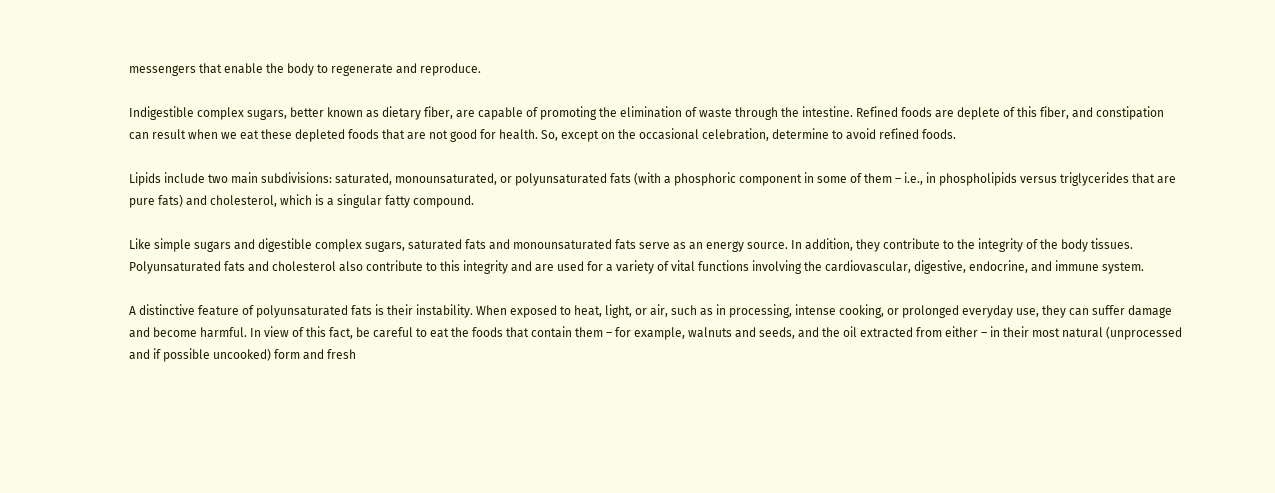messengers that enable the body to regenerate and reproduce.

Indigestible complex sugars, better known as dietary fiber, are capable of promoting the elimination of waste through the intestine. Refined foods are deplete of this fiber, and constipation can result when we eat these depleted foods that are not good for health. So, except on the occasional celebration, determine to avoid refined foods.

Lipids include two main subdivisions: saturated, monounsaturated, or polyunsaturated fats (with a phosphoric component in some of them – i.e., in phospholipids versus triglycerides that are pure fats) and cholesterol, which is a singular fatty compound.

Like simple sugars and digestible complex sugars, saturated fats and monounsaturated fats serve as an energy source. In addition, they contribute to the integrity of the body tissues. Polyunsaturated fats and cholesterol also contribute to this integrity and are used for a variety of vital functions involving the cardiovascular, digestive, endocrine, and immune system.

A distinctive feature of polyunsaturated fats is their instability. When exposed to heat, light, or air, such as in processing, intense cooking, or prolonged everyday use, they can suffer damage and become harmful. In view of this fact, be careful to eat the foods that contain them – for example, walnuts and seeds, and the oil extracted from either – in their most natural (unprocessed and if possible uncooked) form and fresh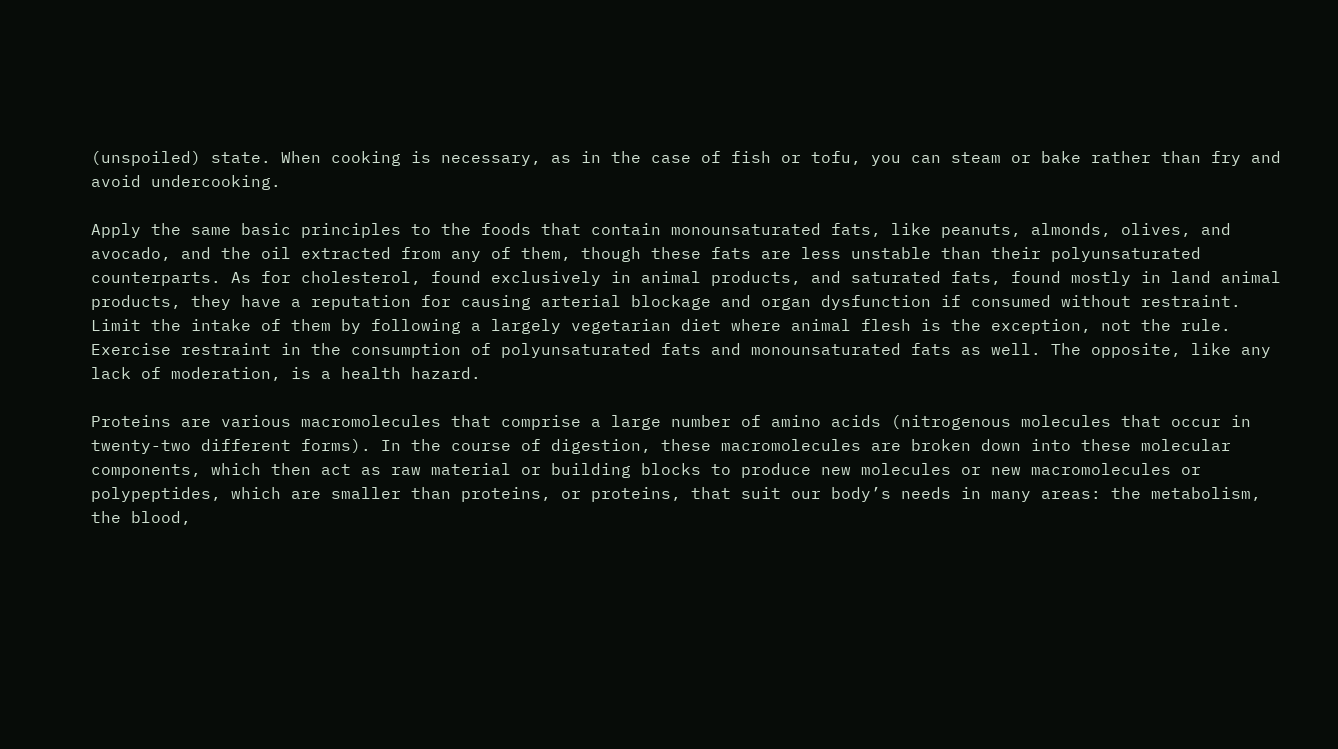(unspoiled) state. When cooking is necessary, as in the case of fish or tofu, you can steam or bake rather than fry and avoid undercooking.

Apply the same basic principles to the foods that contain monounsaturated fats, like peanuts, almonds, olives, and avocado, and the oil extracted from any of them, though these fats are less unstable than their polyunsaturated counterparts. As for cholesterol, found exclusively in animal products, and saturated fats, found mostly in land animal products, they have a reputation for causing arterial blockage and organ dysfunction if consumed without restraint. Limit the intake of them by following a largely vegetarian diet where animal flesh is the exception, not the rule. Exercise restraint in the consumption of polyunsaturated fats and monounsaturated fats as well. The opposite, like any lack of moderation, is a health hazard.

Proteins are various macromolecules that comprise a large number of amino acids (nitrogenous molecules that occur in twenty-two different forms). In the course of digestion, these macromolecules are broken down into these molecular components, which then act as raw material or building blocks to produce new molecules or new macromolecules or polypeptides, which are smaller than proteins, or proteins, that suit our body’s needs in many areas: the metabolism, the blood,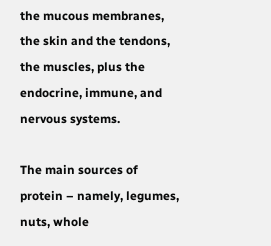the mucous membranes, the skin and the tendons, the muscles, plus the endocrine, immune, and nervous systems.

The main sources of protein – namely, legumes, nuts, whole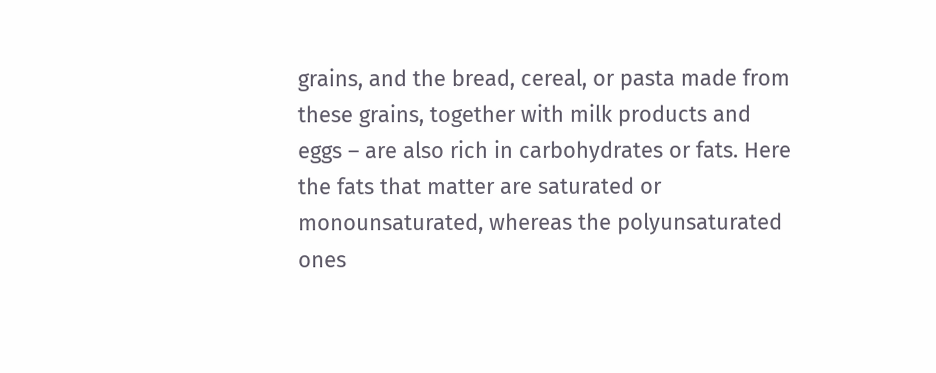grains, and the bread, cereal, or pasta made from these grains, together with milk products and eggs – are also rich in carbohydrates or fats. Here the fats that matter are saturated or monounsaturated, whereas the polyunsaturated ones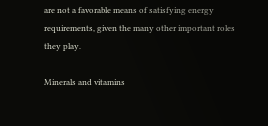are not a favorable means of satisfying energy requirements, given the many other important roles they play.

Minerals and vitamins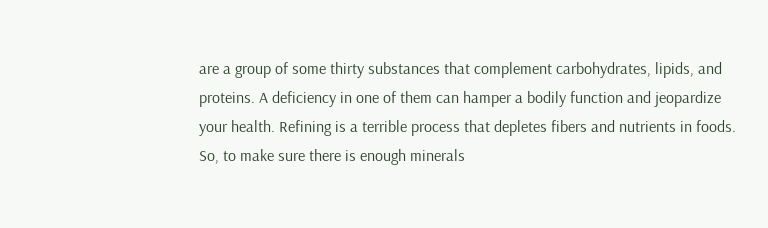are a group of some thirty substances that complement carbohydrates, lipids, and proteins. A deficiency in one of them can hamper a bodily function and jeopardize your health. Refining is a terrible process that depletes fibers and nutrients in foods. So, to make sure there is enough minerals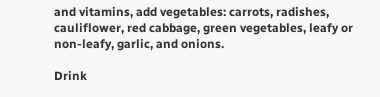and vitamins, add vegetables: carrots, radishes, cauliflower, red cabbage, green vegetables, leafy or non-leafy, garlic, and onions.

Drink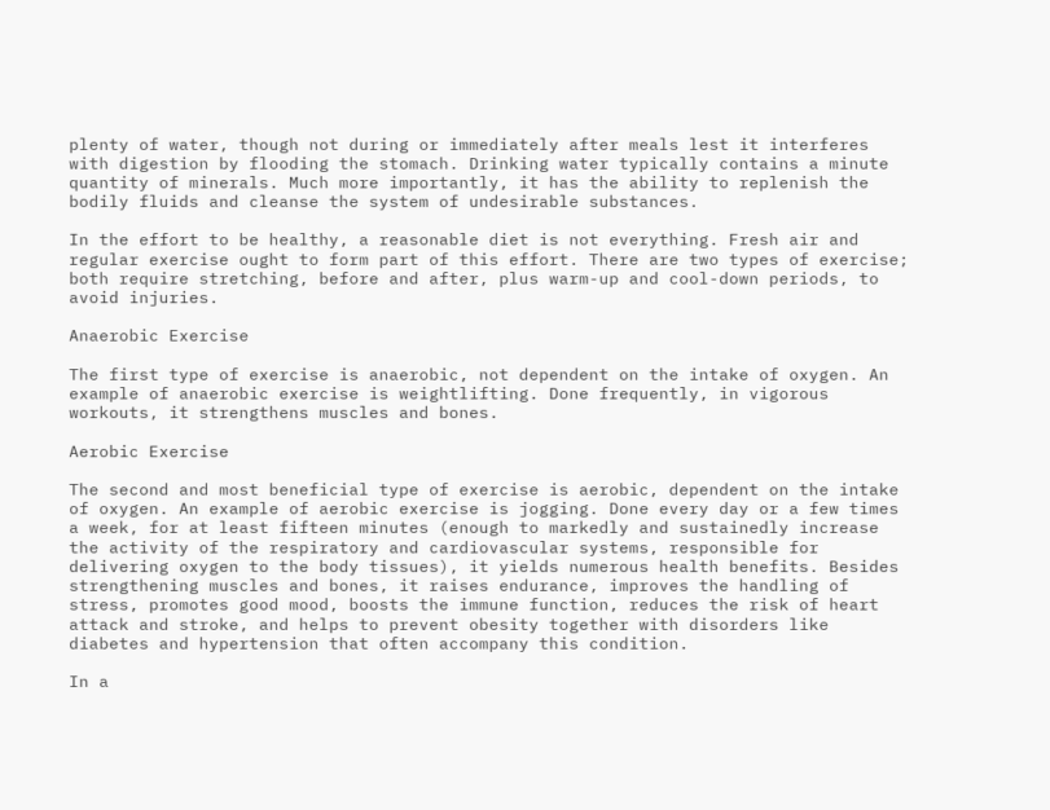plenty of water, though not during or immediately after meals lest it interferes with digestion by flooding the stomach. Drinking water typically contains a minute quantity of minerals. Much more importantly, it has the ability to replenish the bodily fluids and cleanse the system of undesirable substances.

In the effort to be healthy, a reasonable diet is not everything. Fresh air and regular exercise ought to form part of this effort. There are two types of exercise; both require stretching, before and after, plus warm-up and cool-down periods, to avoid injuries.

Anaerobic Exercise

The first type of exercise is anaerobic, not dependent on the intake of oxygen. An example of anaerobic exercise is weightlifting. Done frequently, in vigorous workouts, it strengthens muscles and bones.

Aerobic Exercise

The second and most beneficial type of exercise is aerobic, dependent on the intake of oxygen. An example of aerobic exercise is jogging. Done every day or a few times a week, for at least fifteen minutes (enough to markedly and sustainedly increase the activity of the respiratory and cardiovascular systems, responsible for delivering oxygen to the body tissues), it yields numerous health benefits. Besides strengthening muscles and bones, it raises endurance, improves the handling of stress, promotes good mood, boosts the immune function, reduces the risk of heart attack and stroke, and helps to prevent obesity together with disorders like diabetes and hypertension that often accompany this condition.

In a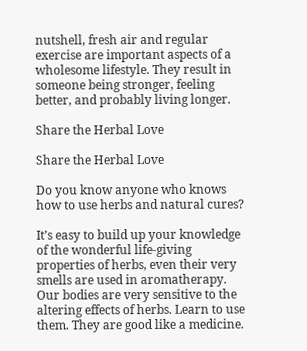nutshell, fresh air and regular exercise are important aspects of a wholesome lifestyle. They result in someone being stronger, feeling better, and probably living longer.

Share the Herbal Love

Share the Herbal Love

Do you know anyone who knows how to use herbs and natural cures?

It’s easy to build up your knowledge of the wonderful life-giving properties of herbs, even their very smells are used in aromatherapy. Our bodies are very sensitive to the altering effects of herbs. Learn to use them. They are good like a medicine.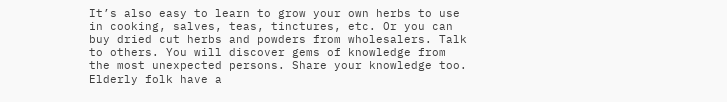It’s also easy to learn to grow your own herbs to use in cooking, salves, teas, tinctures, etc. Or you can buy dried cut herbs and powders from wholesalers. Talk to others. You will discover gems of knowledge from the most unexpected persons. Share your knowledge too. Elderly folk have a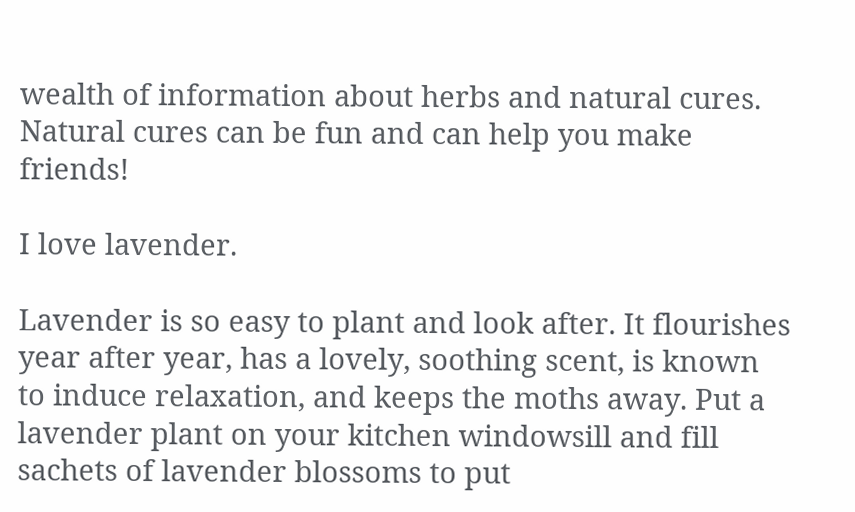wealth of information about herbs and natural cures. Natural cures can be fun and can help you make friends!

I love lavender.

Lavender is so easy to plant and look after. It flourishes year after year, has a lovely, soothing scent, is known to induce relaxation, and keeps the moths away. Put a lavender plant on your kitchen windowsill and fill sachets of lavender blossoms to put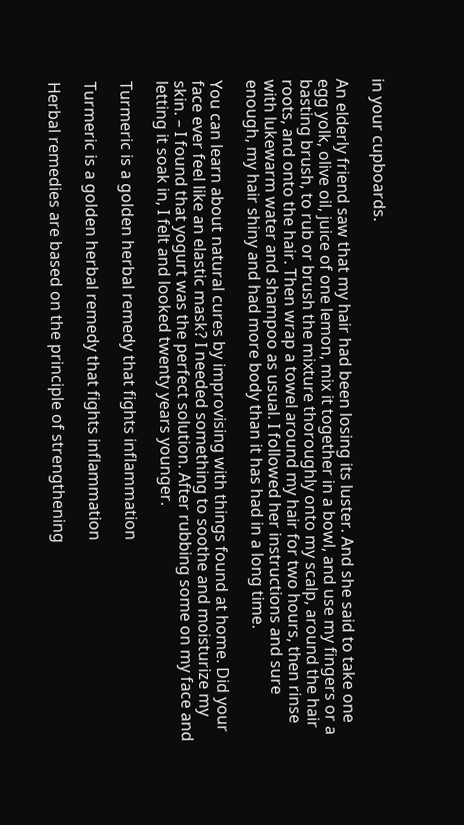in your cupboards.

An elderly friend saw that my hair had been losing its luster. And she said to take one egg yolk, olive oil, juice of one lemon, mix it together in a bowl, and use my fingers or a basting brush, to rub or brush the mixture thoroughly onto my scalp, around the hair roots, and onto the hair. Then wrap a towel around my hair for two hours, then rinse with lukewarm water and shampoo as usual. I followed her instructions and sure enough, my hair shiny and had more body than it has had in a long time.

You can learn about natural cures by improvising with things found at home. Did your face ever feel like an elastic mask? I needed something to soothe and moisturize my skin. – I found that yogurt was the perfect solution. After rubbing some on my face and letting it soak in, I felt and looked twenty years younger.

Turmeric is a golden herbal remedy that fights inflammation

Turmeric is a golden herbal remedy that fights inflammation

Herbal remedies are based on the principle of strengthening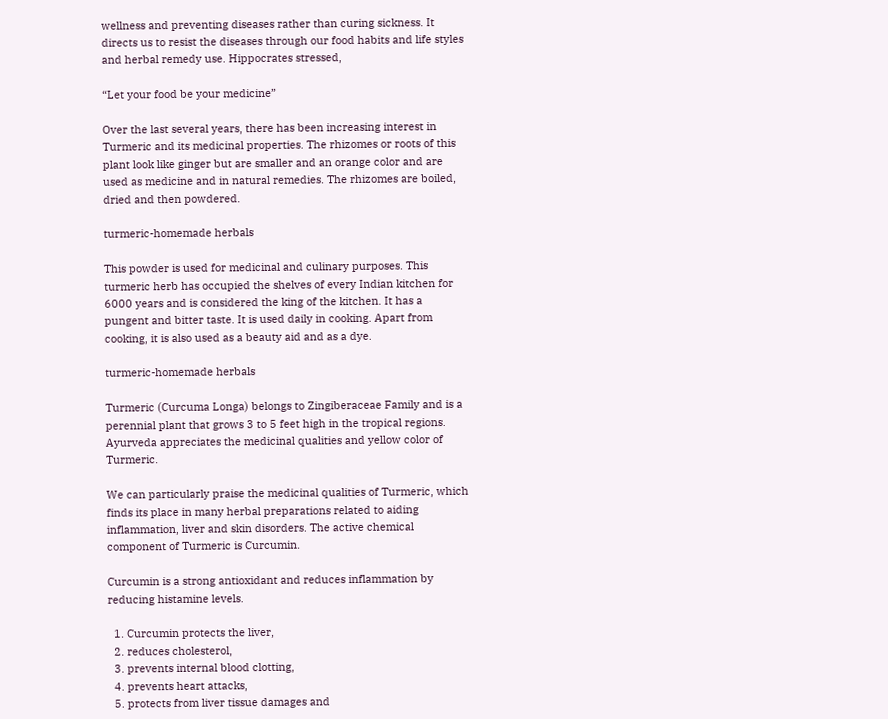wellness and preventing diseases rather than curing sickness. It directs us to resist the diseases through our food habits and life styles and herbal remedy use. Hippocrates stressed,

“Let your food be your medicine”

Over the last several years, there has been increasing interest in Turmeric and its medicinal properties. The rhizomes or roots of this plant look like ginger but are smaller and an orange color and are used as medicine and in natural remedies. The rhizomes are boiled, dried and then powdered.

turmeric-homemade herbals

This powder is used for medicinal and culinary purposes. This turmeric herb has occupied the shelves of every Indian kitchen for 6000 years and is considered the king of the kitchen. It has a pungent and bitter taste. It is used daily in cooking. Apart from cooking, it is also used as a beauty aid and as a dye.

turmeric-homemade herbals

Turmeric (Curcuma Longa) belongs to Zingiberaceae Family and is a perennial plant that grows 3 to 5 feet high in the tropical regions. Ayurveda appreciates the medicinal qualities and yellow color of Turmeric.

We can particularly praise the medicinal qualities of Turmeric, which finds its place in many herbal preparations related to aiding inflammation, liver and skin disorders. The active chemical component of Turmeric is Curcumin.

Curcumin is a strong antioxidant and reduces inflammation by reducing histamine levels.

  1. Curcumin protects the liver,
  2. reduces cholesterol,
  3. prevents internal blood clotting,
  4. prevents heart attacks,
  5. protects from liver tissue damages and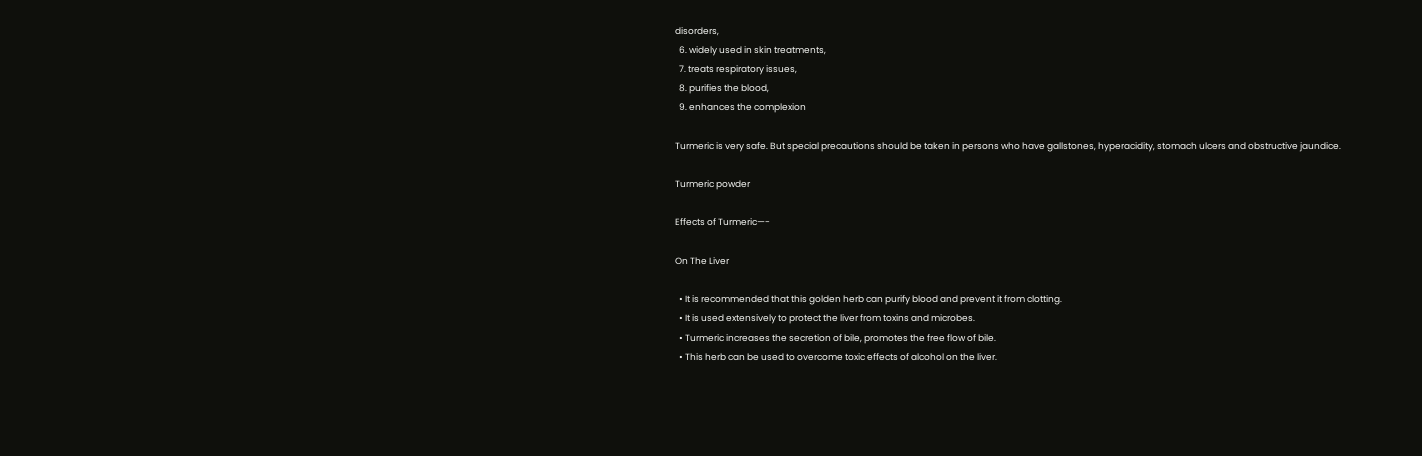disorders,
  6. widely used in skin treatments,
  7. treats respiratory issues,
  8. purifies the blood,
  9. enhances the complexion

Turmeric is very safe. But special precautions should be taken in persons who have gallstones, hyperacidity, stomach ulcers and obstructive jaundice.

Turmeric powder

Effects of Turmeric—-

On The Liver

  • It is recommended that this golden herb can purify blood and prevent it from clotting.
  • It is used extensively to protect the liver from toxins and microbes.
  • Turmeric increases the secretion of bile, promotes the free flow of bile.
  • This herb can be used to overcome toxic effects of alcohol on the liver.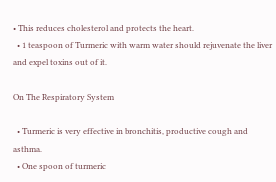• This reduces cholesterol and protects the heart.
  • 1 teaspoon of Turmeric with warm water should rejuvenate the liver and expel toxins out of it.

On The Respiratory System

  • Turmeric is very effective in bronchitis, productive cough and asthma.
  • One spoon of turmeric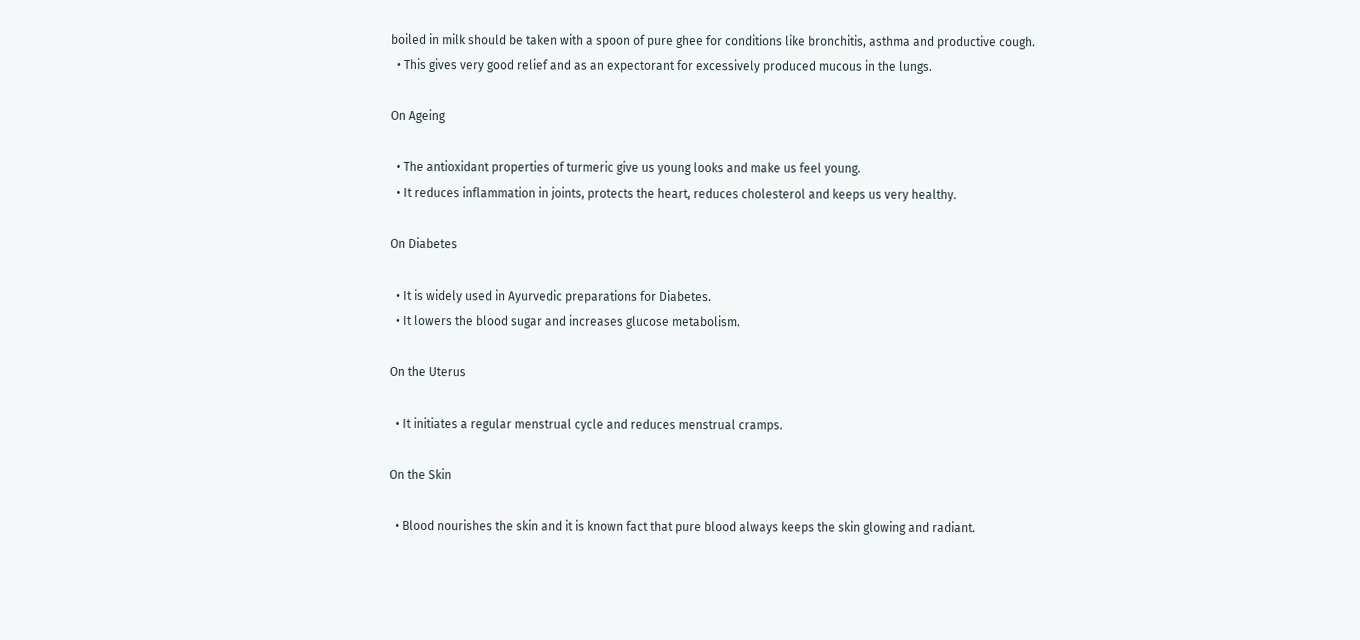boiled in milk should be taken with a spoon of pure ghee for conditions like bronchitis, asthma and productive cough.
  • This gives very good relief and as an expectorant for excessively produced mucous in the lungs.

On Ageing

  • The antioxidant properties of turmeric give us young looks and make us feel young.
  • It reduces inflammation in joints, protects the heart, reduces cholesterol and keeps us very healthy.

On Diabetes

  • It is widely used in Ayurvedic preparations for Diabetes.
  • It lowers the blood sugar and increases glucose metabolism.

On the Uterus

  • It initiates a regular menstrual cycle and reduces menstrual cramps.

On the Skin

  • Blood nourishes the skin and it is known fact that pure blood always keeps the skin glowing and radiant.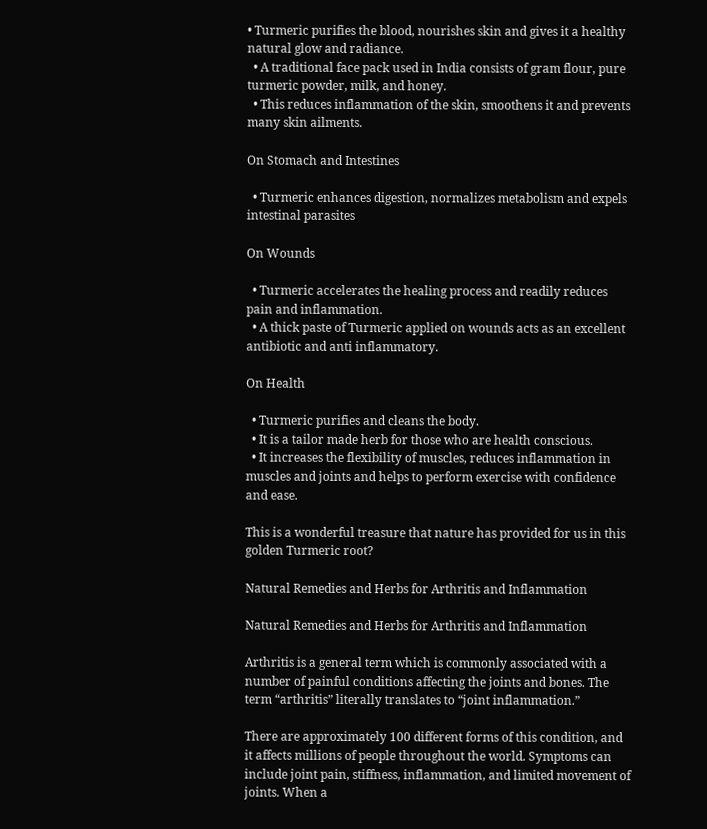• Turmeric purifies the blood, nourishes skin and gives it a healthy natural glow and radiance.
  • A traditional face pack used in India consists of gram flour, pure turmeric powder, milk, and honey.
  • This reduces inflammation of the skin, smoothens it and prevents many skin ailments.

On Stomach and Intestines

  • Turmeric enhances digestion, normalizes metabolism and expels intestinal parasites

On Wounds

  • Turmeric accelerates the healing process and readily reduces pain and inflammation.
  • A thick paste of Turmeric applied on wounds acts as an excellent antibiotic and anti inflammatory.

On Health

  • Turmeric purifies and cleans the body.
  • It is a tailor made herb for those who are health conscious.
  • It increases the flexibility of muscles, reduces inflammation in muscles and joints and helps to perform exercise with confidence and ease.

This is a wonderful treasure that nature has provided for us in this golden Turmeric root?

Natural Remedies and Herbs for Arthritis and Inflammation

Natural Remedies and Herbs for Arthritis and Inflammation

Arthritis is a general term which is commonly associated with a number of painful conditions affecting the joints and bones. The term “arthritis” literally translates to “joint inflammation.”

There are approximately 100 different forms of this condition, and it affects millions of people throughout the world. Symptoms can include joint pain, stiffness, inflammation, and limited movement of joints. When a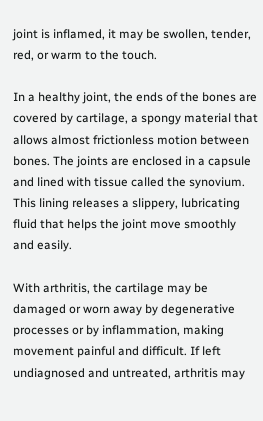joint is inflamed, it may be swollen, tender, red, or warm to the touch.

In a healthy joint, the ends of the bones are covered by cartilage, a spongy material that allows almost frictionless motion between bones. The joints are enclosed in a capsule and lined with tissue called the synovium. This lining releases a slippery, lubricating fluid that helps the joint move smoothly and easily.

With arthritis, the cartilage may be damaged or worn away by degenerative processes or by inflammation, making movement painful and difficult. If left undiagnosed and untreated, arthritis may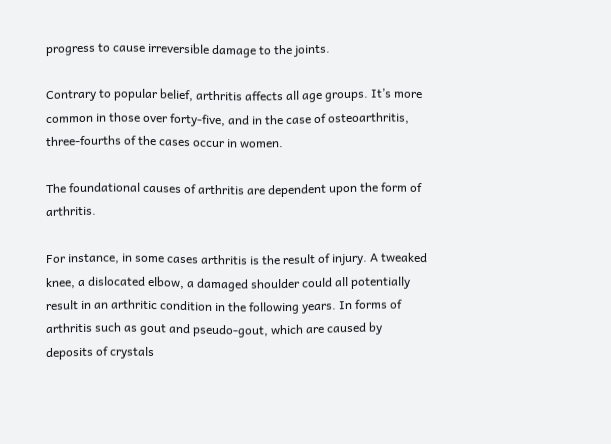progress to cause irreversible damage to the joints.

Contrary to popular belief, arthritis affects all age groups. It’s more common in those over forty-five, and in the case of osteoarthritis, three-fourths of the cases occur in women.

The foundational causes of arthritis are dependent upon the form of arthritis.

For instance, in some cases arthritis is the result of injury. A tweaked knee, a dislocated elbow, a damaged shoulder could all potentially result in an arthritic condition in the following years. In forms of arthritis such as gout and pseudo-gout, which are caused by deposits of crystals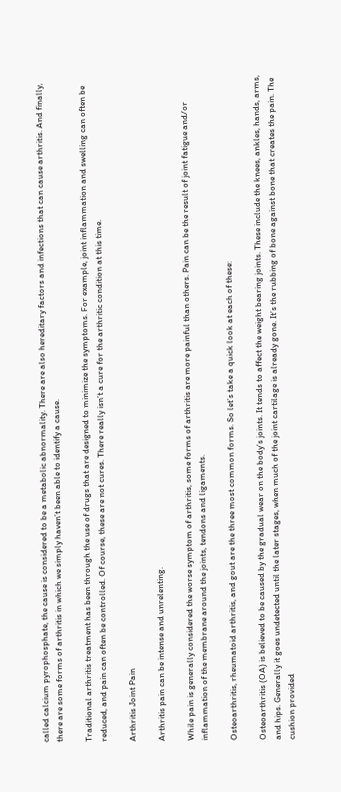called calcium pyrophosphate, the cause is considered to be a metabolic abnormality. There are also hereditary factors and infections that can cause arthritis. And finally, there are some forms of arthritis in which we simply haven’t been able to identify a cause.

Traditional arthritis treatment has been through the use of drugs that are designed to minimize the symptoms. For example, joint inflammation and swelling can often be reduced, and pain can often be controlled. Of course, these are not cures. There really isn’t a cure for the arthritic condition at this time.

Arthritis Joint Pain

Arthritis pain can be intense and unrelenting.

While pain is generally considered the worse symptom of arthritis, some forms of arthritis are more painful than others. Pain can be the result of joint fatigue and/or inflammation of the membrane around the joints, tendons and ligaments.

Osteoarthritis, rheumatoid arthritis, and gout are the three most common forms. So let’s take a quick look at each of these:

Osteoarthritis (OA) is believed to be caused by the gradual wear on the body’s joints. It tends to affect the weight bearing joints. These include the knees, ankles, hands, arms, and hips. Generally it goes undetected until the later stages, when much of the joint cartilage is already gone. It’s the rubbing of bone against bone that creates the pain. The cushion provided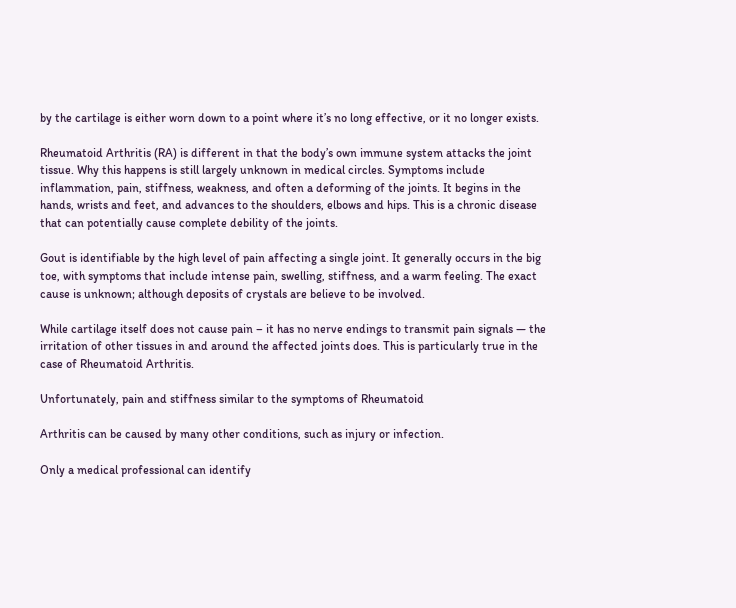by the cartilage is either worn down to a point where it’s no long effective, or it no longer exists.

Rheumatoid Arthritis (RA) is different in that the body’s own immune system attacks the joint tissue. Why this happens is still largely unknown in medical circles. Symptoms include inflammation, pain, stiffness, weakness, and often a deforming of the joints. It begins in the hands, wrists and feet, and advances to the shoulders, elbows and hips. This is a chronic disease that can potentially cause complete debility of the joints.

Gout is identifiable by the high level of pain affecting a single joint. It generally occurs in the big toe, with symptoms that include intense pain, swelling, stiffness, and a warm feeling. The exact cause is unknown; although deposits of crystals are believe to be involved.

While cartilage itself does not cause pain – it has no nerve endings to transmit pain signals — the irritation of other tissues in and around the affected joints does. This is particularly true in the case of Rheumatoid Arthritis.

Unfortunately, pain and stiffness similar to the symptoms of Rheumatoid

Arthritis can be caused by many other conditions, such as injury or infection.

Only a medical professional can identify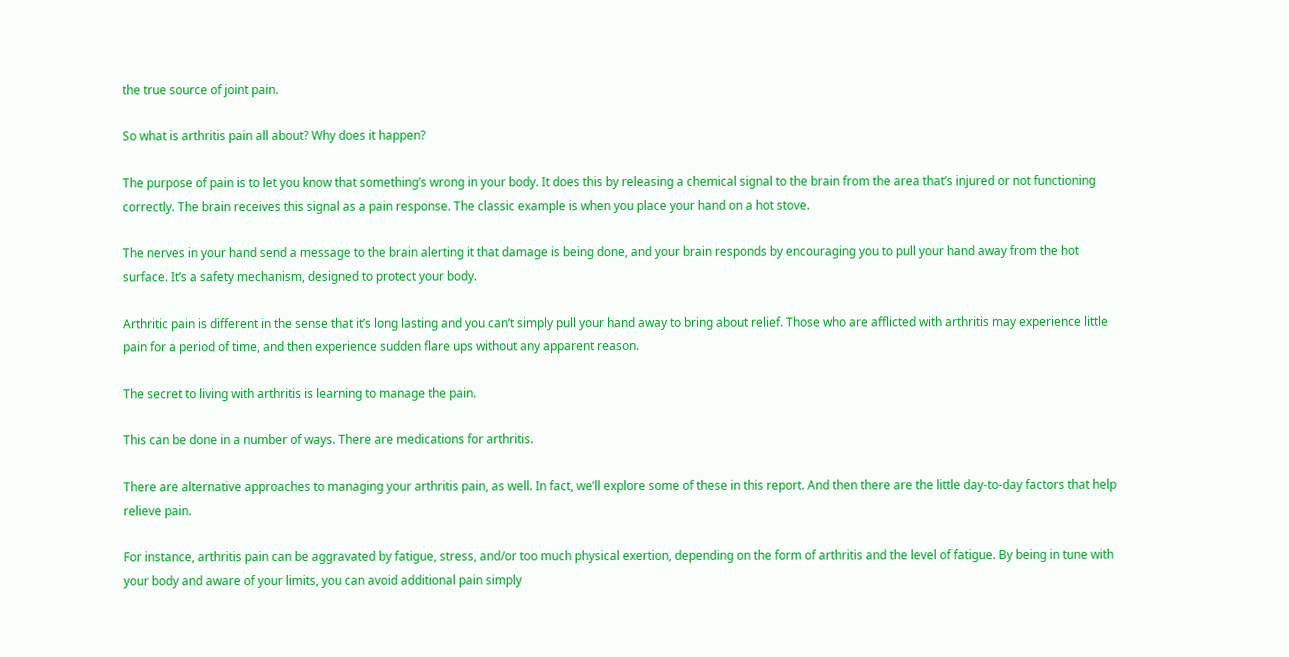the true source of joint pain.

So what is arthritis pain all about? Why does it happen?

The purpose of pain is to let you know that something’s wrong in your body. It does this by releasing a chemical signal to the brain from the area that’s injured or not functioning correctly. The brain receives this signal as a pain response. The classic example is when you place your hand on a hot stove.

The nerves in your hand send a message to the brain alerting it that damage is being done, and your brain responds by encouraging you to pull your hand away from the hot surface. It’s a safety mechanism, designed to protect your body.

Arthritic pain is different in the sense that it’s long lasting and you can’t simply pull your hand away to bring about relief. Those who are afflicted with arthritis may experience little pain for a period of time, and then experience sudden flare ups without any apparent reason.

The secret to living with arthritis is learning to manage the pain.

This can be done in a number of ways. There are medications for arthritis.

There are alternative approaches to managing your arthritis pain, as well. In fact, we’ll explore some of these in this report. And then there are the little day-to-day factors that help relieve pain.

For instance, arthritis pain can be aggravated by fatigue, stress, and/or too much physical exertion, depending on the form of arthritis and the level of fatigue. By being in tune with your body and aware of your limits, you can avoid additional pain simply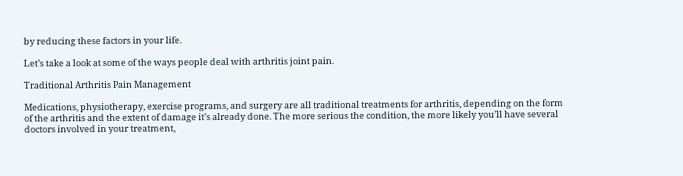by reducing these factors in your life.

Let’s take a look at some of the ways people deal with arthritis joint pain.

Traditional Arthritis Pain Management

Medications, physiotherapy, exercise programs, and surgery are all traditional treatments for arthritis, depending on the form of the arthritis and the extent of damage it’s already done. The more serious the condition, the more likely you’ll have several doctors involved in your treatment,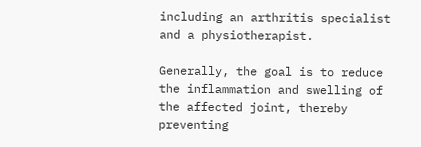including an arthritis specialist and a physiotherapist.

Generally, the goal is to reduce the inflammation and swelling of the affected joint, thereby preventing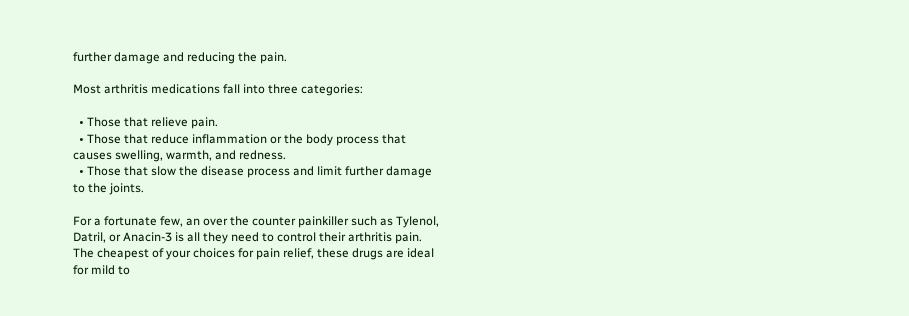further damage and reducing the pain.

Most arthritis medications fall into three categories:

  • Those that relieve pain.
  • Those that reduce inflammation or the body process that causes swelling, warmth, and redness.
  • Those that slow the disease process and limit further damage to the joints.

For a fortunate few, an over the counter painkiller such as Tylenol, Datril, or Anacin-3 is all they need to control their arthritis pain. The cheapest of your choices for pain relief, these drugs are ideal for mild to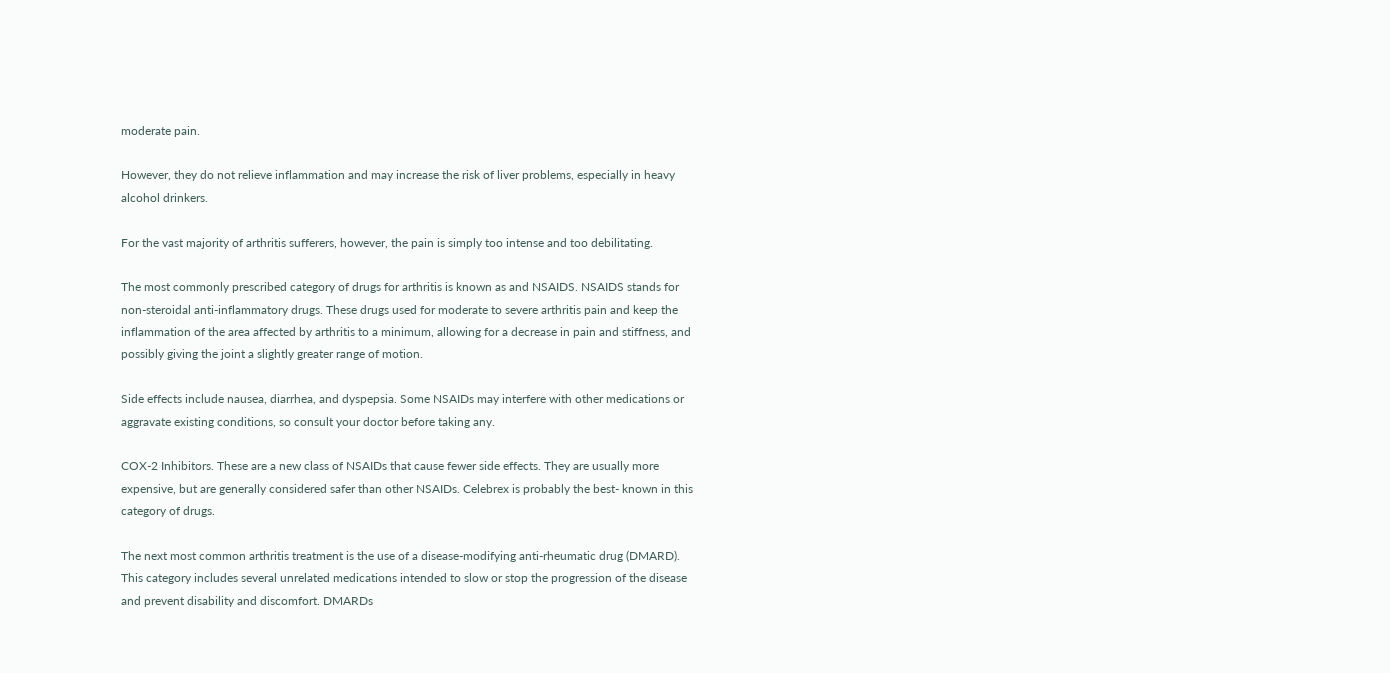moderate pain.

However, they do not relieve inflammation and may increase the risk of liver problems, especially in heavy alcohol drinkers.

For the vast majority of arthritis sufferers, however, the pain is simply too intense and too debilitating.

The most commonly prescribed category of drugs for arthritis is known as and NSAIDS. NSAIDS stands for non-steroidal anti-inflammatory drugs. These drugs used for moderate to severe arthritis pain and keep the inflammation of the area affected by arthritis to a minimum, allowing for a decrease in pain and stiffness, and possibly giving the joint a slightly greater range of motion.

Side effects include nausea, diarrhea, and dyspepsia. Some NSAIDs may interfere with other medications or aggravate existing conditions, so consult your doctor before taking any.

COX-2 Inhibitors. These are a new class of NSAIDs that cause fewer side effects. They are usually more expensive, but are generally considered safer than other NSAIDs. Celebrex is probably the best- known in this category of drugs.

The next most common arthritis treatment is the use of a disease-modifying anti-rheumatic drug (DMARD). This category includes several unrelated medications intended to slow or stop the progression of the disease and prevent disability and discomfort. DMARDs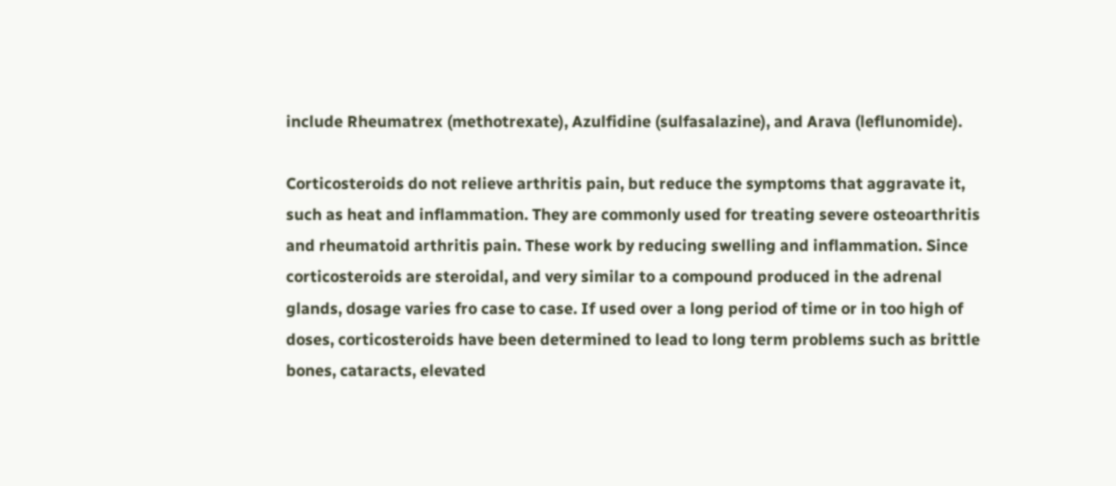include Rheumatrex (methotrexate), Azulfidine (sulfasalazine), and Arava (leflunomide).

Corticosteroids do not relieve arthritis pain, but reduce the symptoms that aggravate it, such as heat and inflammation. They are commonly used for treating severe osteoarthritis and rheumatoid arthritis pain. These work by reducing swelling and inflammation. Since corticosteroids are steroidal, and very similar to a compound produced in the adrenal glands, dosage varies fro case to case. If used over a long period of time or in too high of doses, corticosteroids have been determined to lead to long term problems such as brittle bones, cataracts, elevated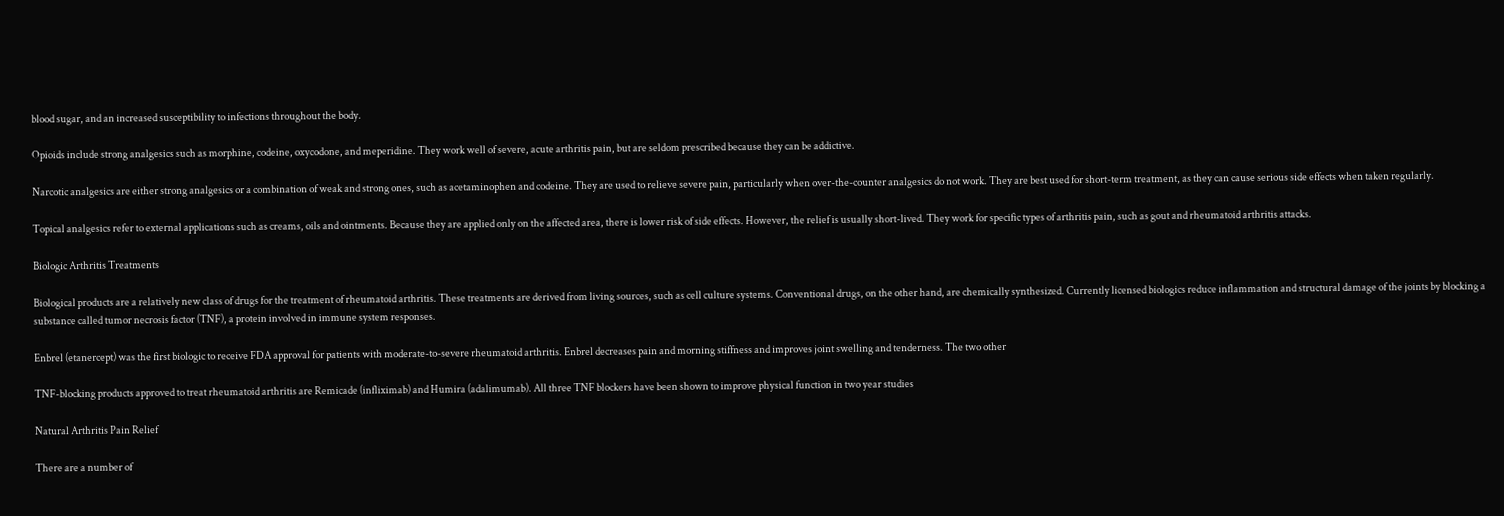blood sugar, and an increased susceptibility to infections throughout the body.

Opioids include strong analgesics such as morphine, codeine, oxycodone, and meperidine. They work well of severe, acute arthritis pain, but are seldom prescribed because they can be addictive.

Narcotic analgesics are either strong analgesics or a combination of weak and strong ones, such as acetaminophen and codeine. They are used to relieve severe pain, particularly when over-the-counter analgesics do not work. They are best used for short-term treatment, as they can cause serious side effects when taken regularly.

Topical analgesics refer to external applications such as creams, oils and ointments. Because they are applied only on the affected area, there is lower risk of side effects. However, the relief is usually short-lived. They work for specific types of arthritis pain, such as gout and rheumatoid arthritis attacks.

Biologic Arthritis Treatments

Biological products are a relatively new class of drugs for the treatment of rheumatoid arthritis. These treatments are derived from living sources, such as cell culture systems. Conventional drugs, on the other hand, are chemically synthesized. Currently licensed biologics reduce inflammation and structural damage of the joints by blocking a substance called tumor necrosis factor (TNF), a protein involved in immune system responses.

Enbrel (etanercept) was the first biologic to receive FDA approval for patients with moderate-to-severe rheumatoid arthritis. Enbrel decreases pain and morning stiffness and improves joint swelling and tenderness. The two other

TNF-blocking products approved to treat rheumatoid arthritis are Remicade (infliximab) and Humira (adalimumab). All three TNF blockers have been shown to improve physical function in two year studies

Natural Arthritis Pain Relief

There are a number of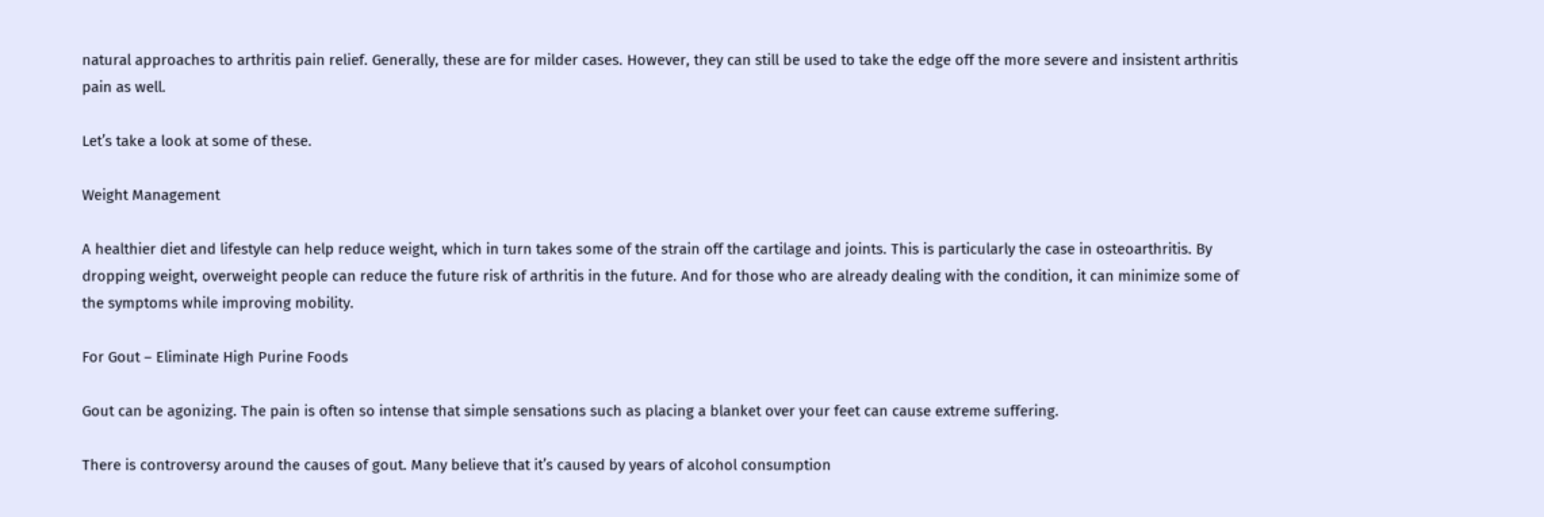natural approaches to arthritis pain relief. Generally, these are for milder cases. However, they can still be used to take the edge off the more severe and insistent arthritis pain as well.

Let’s take a look at some of these.

Weight Management

A healthier diet and lifestyle can help reduce weight, which in turn takes some of the strain off the cartilage and joints. This is particularly the case in osteoarthritis. By dropping weight, overweight people can reduce the future risk of arthritis in the future. And for those who are already dealing with the condition, it can minimize some of the symptoms while improving mobility.

For Gout – Eliminate High Purine Foods

Gout can be agonizing. The pain is often so intense that simple sensations such as placing a blanket over your feet can cause extreme suffering.

There is controversy around the causes of gout. Many believe that it’s caused by years of alcohol consumption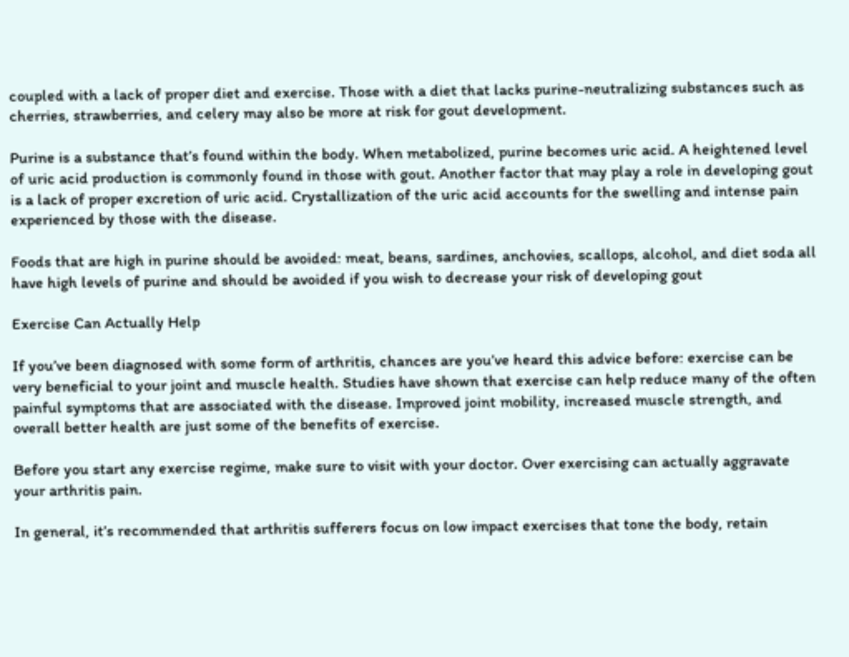coupled with a lack of proper diet and exercise. Those with a diet that lacks purine-neutralizing substances such as cherries, strawberries, and celery may also be more at risk for gout development.

Purine is a substance that’s found within the body. When metabolized, purine becomes uric acid. A heightened level of uric acid production is commonly found in those with gout. Another factor that may play a role in developing gout is a lack of proper excretion of uric acid. Crystallization of the uric acid accounts for the swelling and intense pain experienced by those with the disease.

Foods that are high in purine should be avoided: meat, beans, sardines, anchovies, scallops, alcohol, and diet soda all have high levels of purine and should be avoided if you wish to decrease your risk of developing gout

Exercise Can Actually Help

If you’ve been diagnosed with some form of arthritis, chances are you’ve heard this advice before: exercise can be very beneficial to your joint and muscle health. Studies have shown that exercise can help reduce many of the often painful symptoms that are associated with the disease. Improved joint mobility, increased muscle strength, and overall better health are just some of the benefits of exercise.

Before you start any exercise regime, make sure to visit with your doctor. Over exercising can actually aggravate your arthritis pain.

In general, it’s recommended that arthritis sufferers focus on low impact exercises that tone the body, retain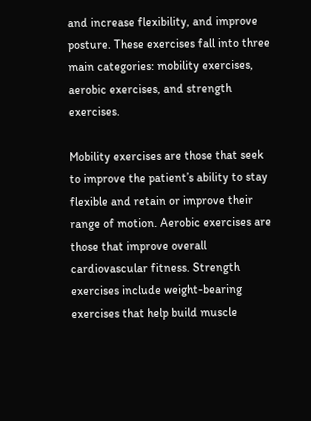and increase flexibility, and improve posture. These exercises fall into three main categories: mobility exercises, aerobic exercises, and strength exercises.

Mobility exercises are those that seek to improve the patient’s ability to stay flexible and retain or improve their range of motion. Aerobic exercises are those that improve overall cardiovascular fitness. Strength exercises include weight-bearing exercises that help build muscle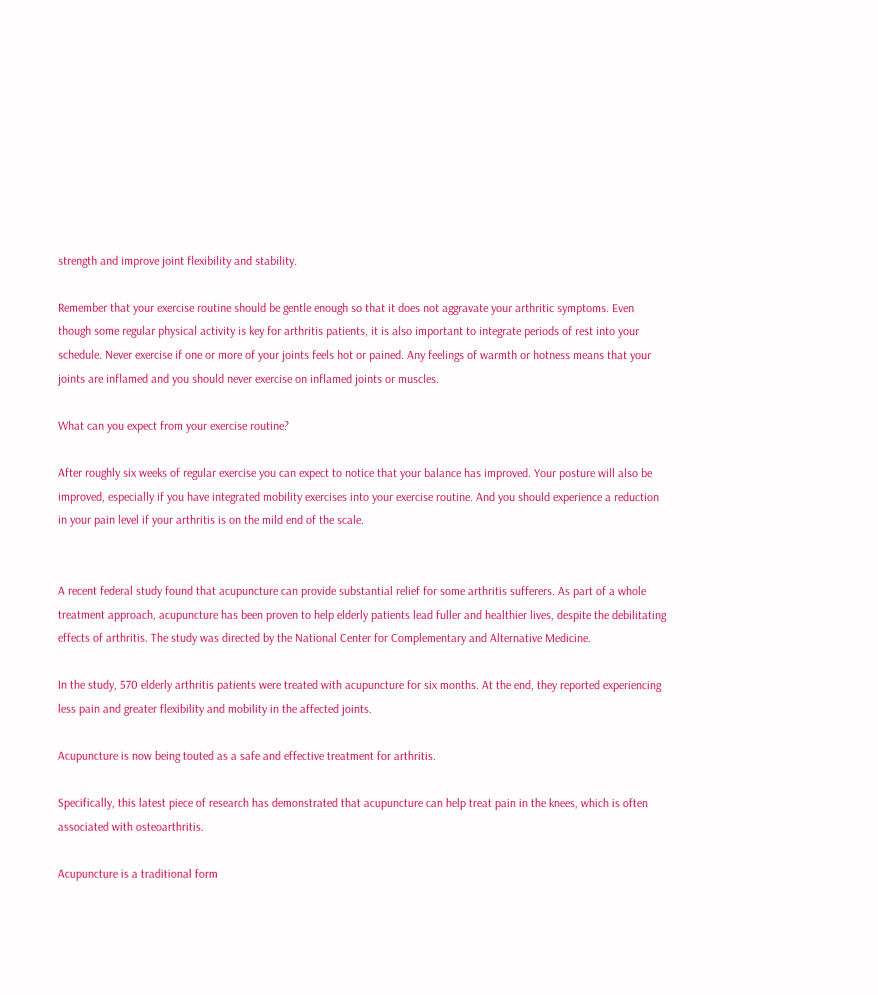strength and improve joint flexibility and stability.

Remember that your exercise routine should be gentle enough so that it does not aggravate your arthritic symptoms. Even though some regular physical activity is key for arthritis patients, it is also important to integrate periods of rest into your schedule. Never exercise if one or more of your joints feels hot or pained. Any feelings of warmth or hotness means that your joints are inflamed and you should never exercise on inflamed joints or muscles.

What can you expect from your exercise routine?

After roughly six weeks of regular exercise you can expect to notice that your balance has improved. Your posture will also be improved, especially if you have integrated mobility exercises into your exercise routine. And you should experience a reduction in your pain level if your arthritis is on the mild end of the scale.


A recent federal study found that acupuncture can provide substantial relief for some arthritis sufferers. As part of a whole treatment approach, acupuncture has been proven to help elderly patients lead fuller and healthier lives, despite the debilitating effects of arthritis. The study was directed by the National Center for Complementary and Alternative Medicine.

In the study, 570 elderly arthritis patients were treated with acupuncture for six months. At the end, they reported experiencing less pain and greater flexibility and mobility in the affected joints.

Acupuncture is now being touted as a safe and effective treatment for arthritis.

Specifically, this latest piece of research has demonstrated that acupuncture can help treat pain in the knees, which is often associated with osteoarthritis.

Acupuncture is a traditional form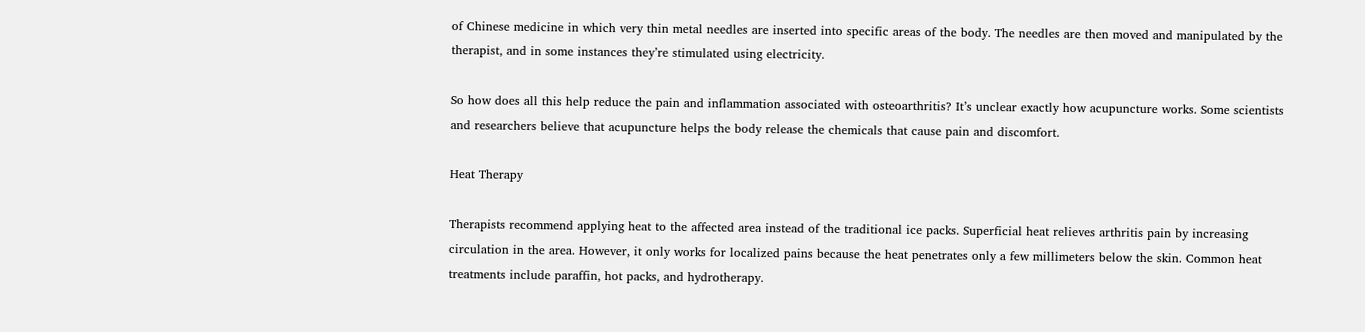of Chinese medicine in which very thin metal needles are inserted into specific areas of the body. The needles are then moved and manipulated by the therapist, and in some instances they’re stimulated using electricity.

So how does all this help reduce the pain and inflammation associated with osteoarthritis? It’s unclear exactly how acupuncture works. Some scientists and researchers believe that acupuncture helps the body release the chemicals that cause pain and discomfort.

Heat Therapy

Therapists recommend applying heat to the affected area instead of the traditional ice packs. Superficial heat relieves arthritis pain by increasing circulation in the area. However, it only works for localized pains because the heat penetrates only a few millimeters below the skin. Common heat treatments include paraffin, hot packs, and hydrotherapy.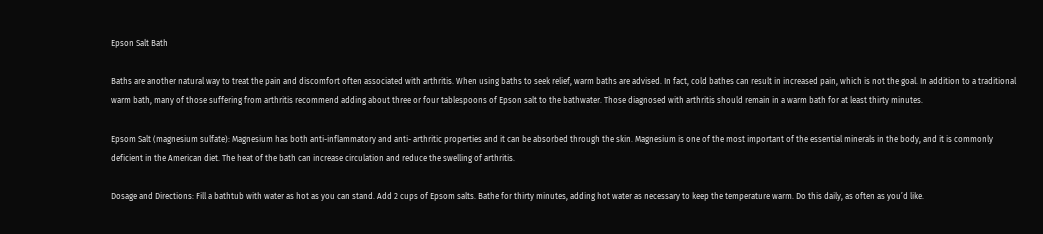Epson Salt Bath

Baths are another natural way to treat the pain and discomfort often associated with arthritis. When using baths to seek relief, warm baths are advised. In fact, cold bathes can result in increased pain, which is not the goal. In addition to a traditional warm bath, many of those suffering from arthritis recommend adding about three or four tablespoons of Epson salt to the bathwater. Those diagnosed with arthritis should remain in a warm bath for at least thirty minutes.

Epsom Salt (magnesium sulfate): Magnesium has both anti-inflammatory and anti- arthritic properties and it can be absorbed through the skin. Magnesium is one of the most important of the essential minerals in the body, and it is commonly deficient in the American diet. The heat of the bath can increase circulation and reduce the swelling of arthritis.

Dosage and Directions: Fill a bathtub with water as hot as you can stand. Add 2 cups of Epsom salts. Bathe for thirty minutes, adding hot water as necessary to keep the temperature warm. Do this daily, as often as you’d like.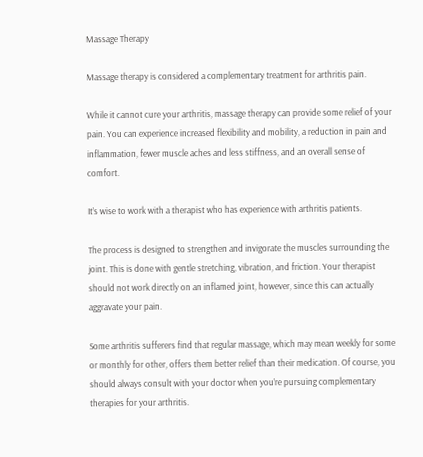Massage Therapy

Massage therapy is considered a complementary treatment for arthritis pain.

While it cannot cure your arthritis, massage therapy can provide some relief of your pain. You can experience increased flexibility and mobility, a reduction in pain and inflammation, fewer muscle aches and less stiffness, and an overall sense of comfort.

It’s wise to work with a therapist who has experience with arthritis patients.

The process is designed to strengthen and invigorate the muscles surrounding the joint. This is done with gentle stretching, vibration, and friction. Your therapist should not work directly on an inflamed joint, however, since this can actually aggravate your pain.

Some arthritis sufferers find that regular massage, which may mean weekly for some or monthly for other, offers them better relief than their medication. Of course, you should always consult with your doctor when you’re pursuing complementary therapies for your arthritis.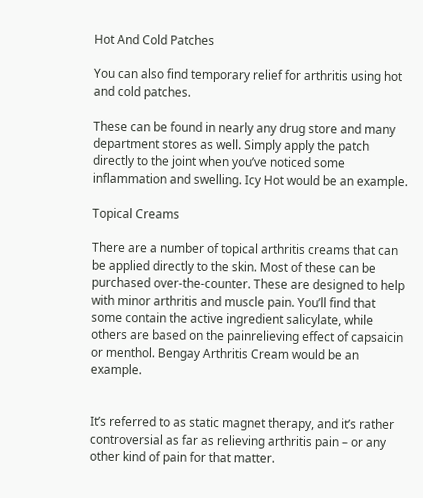Hot And Cold Patches

You can also find temporary relief for arthritis using hot and cold patches.

These can be found in nearly any drug store and many department stores as well. Simply apply the patch directly to the joint when you’ve noticed some inflammation and swelling. Icy Hot would be an example.

Topical Creams

There are a number of topical arthritis creams that can be applied directly to the skin. Most of these can be purchased over-the-counter. These are designed to help with minor arthritis and muscle pain. You’ll find that some contain the active ingredient salicylate, while others are based on the painrelieving effect of capsaicin or menthol. Bengay Arthritis Cream would be an example.


It’s referred to as static magnet therapy, and it’s rather controversial as far as relieving arthritis pain – or any other kind of pain for that matter.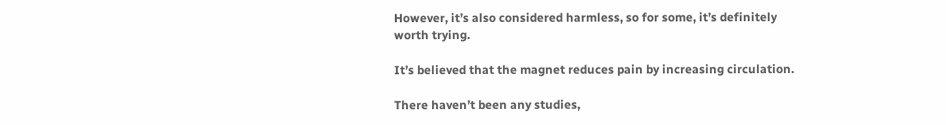However, it’s also considered harmless, so for some, it’s definitely worth trying.

It’s believed that the magnet reduces pain by increasing circulation.

There haven’t been any studies,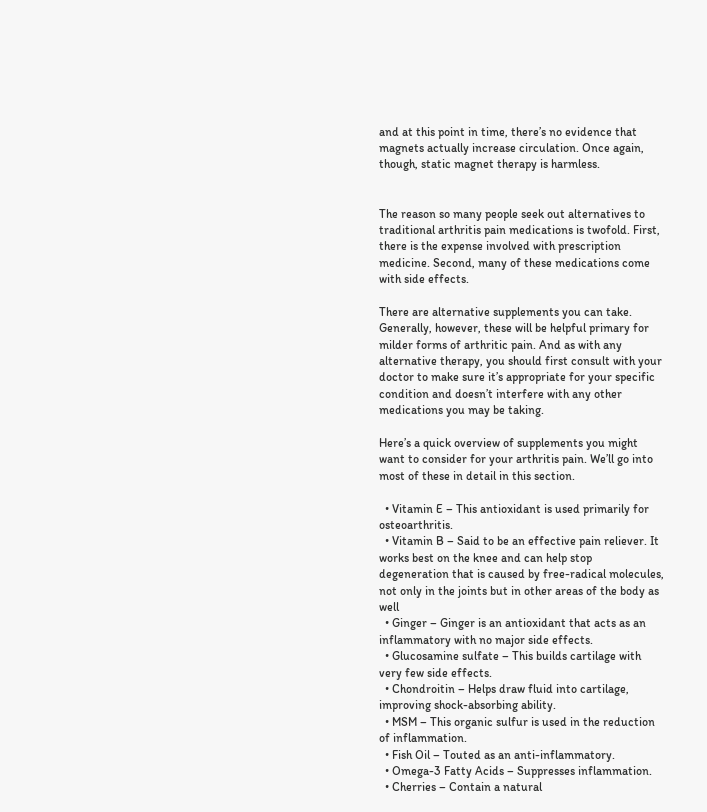and at this point in time, there’s no evidence that magnets actually increase circulation. Once again, though, static magnet therapy is harmless.


The reason so many people seek out alternatives to traditional arthritis pain medications is twofold. First, there is the expense involved with prescription medicine. Second, many of these medications come with side effects.

There are alternative supplements you can take. Generally, however, these will be helpful primary for milder forms of arthritic pain. And as with any alternative therapy, you should first consult with your doctor to make sure it’s appropriate for your specific condition and doesn’t interfere with any other medications you may be taking.

Here’s a quick overview of supplements you might want to consider for your arthritis pain. We’ll go into most of these in detail in this section.

  • Vitamin E – This antioxidant is used primarily for osteoarthritis.
  • Vitamin B – Said to be an effective pain reliever. It works best on the knee and can help stop degeneration that is caused by free-radical molecules, not only in the joints but in other areas of the body as well
  • Ginger – Ginger is an antioxidant that acts as an inflammatory with no major side effects.
  • Glucosamine sulfate – This builds cartilage with very few side effects.
  • Chondroitin – Helps draw fluid into cartilage, improving shock-absorbing ability.
  • MSM – This organic sulfur is used in the reduction of inflammation.
  • Fish Oil – Touted as an anti-inflammatory.
  • Omega-3 Fatty Acids – Suppresses inflammation.
  • Cherries – Contain a natural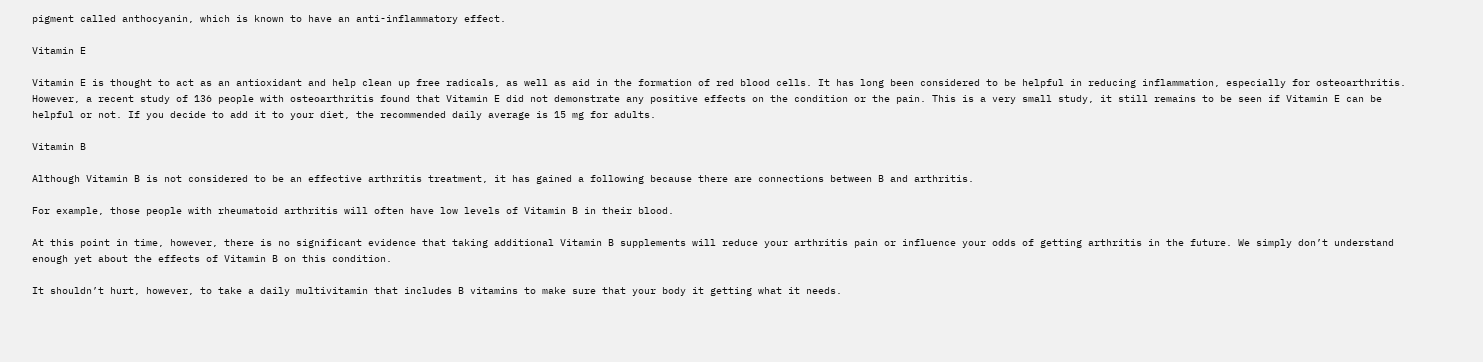pigment called anthocyanin, which is known to have an anti-inflammatory effect.

Vitamin E

Vitamin E is thought to act as an antioxidant and help clean up free radicals, as well as aid in the formation of red blood cells. It has long been considered to be helpful in reducing inflammation, especially for osteoarthritis. However, a recent study of 136 people with osteoarthritis found that Vitamin E did not demonstrate any positive effects on the condition or the pain. This is a very small study, it still remains to be seen if Vitamin E can be helpful or not. If you decide to add it to your diet, the recommended daily average is 15 mg for adults.

Vitamin B

Although Vitamin B is not considered to be an effective arthritis treatment, it has gained a following because there are connections between B and arthritis.

For example, those people with rheumatoid arthritis will often have low levels of Vitamin B in their blood.

At this point in time, however, there is no significant evidence that taking additional Vitamin B supplements will reduce your arthritis pain or influence your odds of getting arthritis in the future. We simply don’t understand enough yet about the effects of Vitamin B on this condition.

It shouldn’t hurt, however, to take a daily multivitamin that includes B vitamins to make sure that your body it getting what it needs.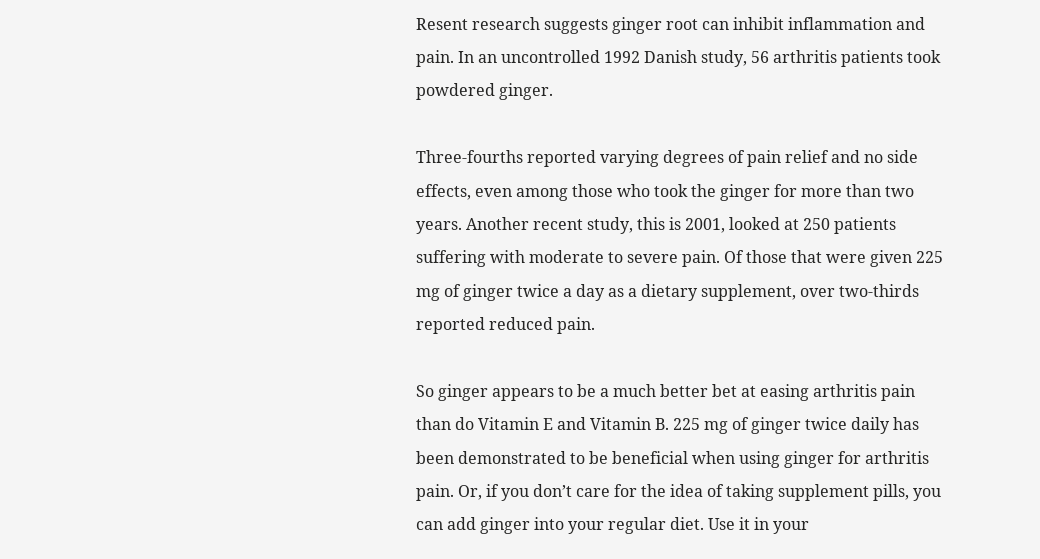Resent research suggests ginger root can inhibit inflammation and pain. In an uncontrolled 1992 Danish study, 56 arthritis patients took powdered ginger.

Three-fourths reported varying degrees of pain relief and no side effects, even among those who took the ginger for more than two years. Another recent study, this is 2001, looked at 250 patients suffering with moderate to severe pain. Of those that were given 225 mg of ginger twice a day as a dietary supplement, over two-thirds reported reduced pain.

So ginger appears to be a much better bet at easing arthritis pain than do Vitamin E and Vitamin B. 225 mg of ginger twice daily has been demonstrated to be beneficial when using ginger for arthritis pain. Or, if you don’t care for the idea of taking supplement pills, you can add ginger into your regular diet. Use it in your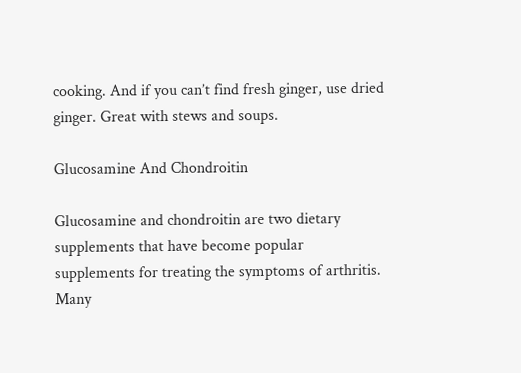cooking. And if you can’t find fresh ginger, use dried ginger. Great with stews and soups.

Glucosamine And Chondroitin

Glucosamine and chondroitin are two dietary supplements that have become popular supplements for treating the symptoms of arthritis. Many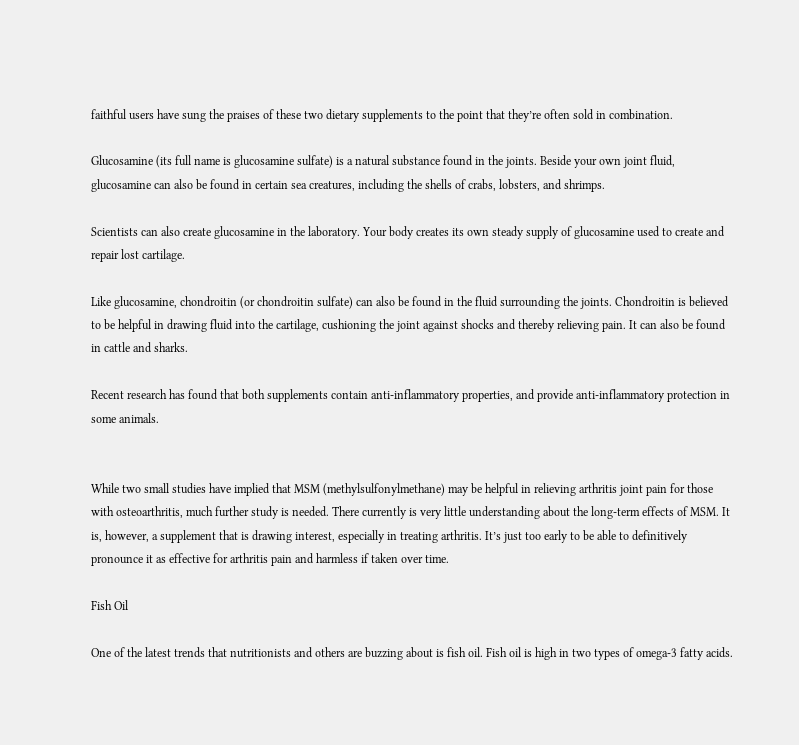faithful users have sung the praises of these two dietary supplements to the point that they’re often sold in combination.

Glucosamine (its full name is glucosamine sulfate) is a natural substance found in the joints. Beside your own joint fluid, glucosamine can also be found in certain sea creatures, including the shells of crabs, lobsters, and shrimps.

Scientists can also create glucosamine in the laboratory. Your body creates its own steady supply of glucosamine used to create and repair lost cartilage.

Like glucosamine, chondroitin (or chondroitin sulfate) can also be found in the fluid surrounding the joints. Chondroitin is believed to be helpful in drawing fluid into the cartilage, cushioning the joint against shocks and thereby relieving pain. It can also be found in cattle and sharks.

Recent research has found that both supplements contain anti-inflammatory properties, and provide anti-inflammatory protection in some animals.


While two small studies have implied that MSM (methylsulfonylmethane) may be helpful in relieving arthritis joint pain for those with osteoarthritis, much further study is needed. There currently is very little understanding about the long-term effects of MSM. It is, however, a supplement that is drawing interest, especially in treating arthritis. It’s just too early to be able to definitively pronounce it as effective for arthritis pain and harmless if taken over time.

Fish Oil

One of the latest trends that nutritionists and others are buzzing about is fish oil. Fish oil is high in two types of omega-3 fatty acids.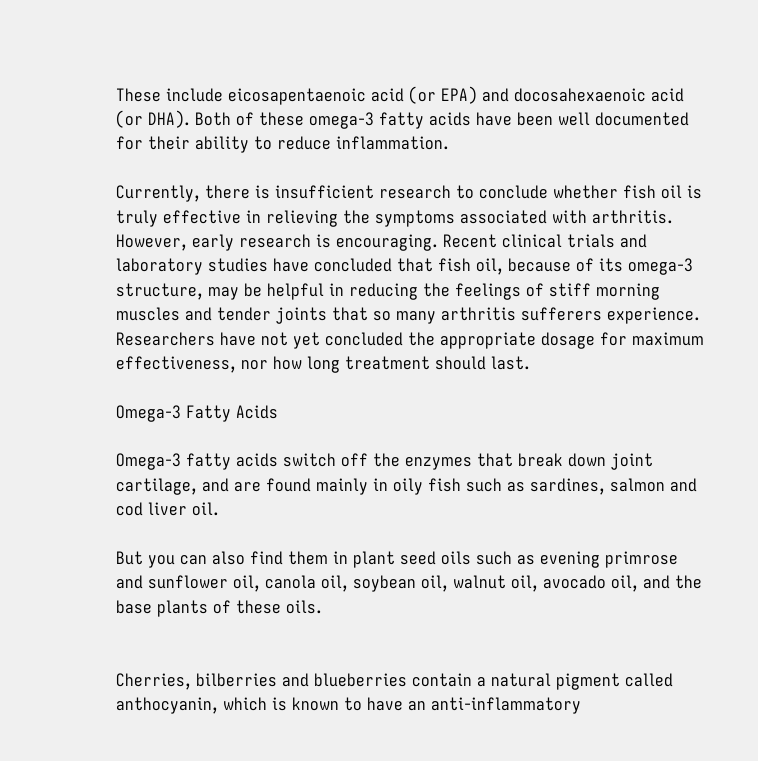These include eicosapentaenoic acid (or EPA) and docosahexaenoic acid (or DHA). Both of these omega-3 fatty acids have been well documented for their ability to reduce inflammation.

Currently, there is insufficient research to conclude whether fish oil is truly effective in relieving the symptoms associated with arthritis. However, early research is encouraging. Recent clinical trials and laboratory studies have concluded that fish oil, because of its omega-3 structure, may be helpful in reducing the feelings of stiff morning muscles and tender joints that so many arthritis sufferers experience. Researchers have not yet concluded the appropriate dosage for maximum effectiveness, nor how long treatment should last.

Omega-3 Fatty Acids

Omega-3 fatty acids switch off the enzymes that break down joint cartilage, and are found mainly in oily fish such as sardines, salmon and cod liver oil.

But you can also find them in plant seed oils such as evening primrose and sunflower oil, canola oil, soybean oil, walnut oil, avocado oil, and the base plants of these oils.


Cherries, bilberries and blueberries contain a natural pigment called anthocyanin, which is known to have an anti-inflammatory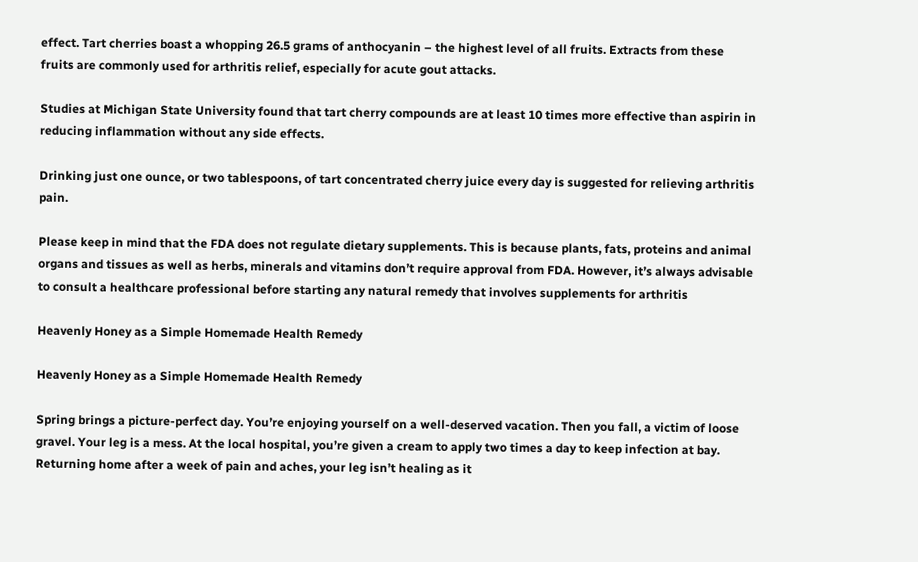effect. Tart cherries boast a whopping 26.5 grams of anthocyanin – the highest level of all fruits. Extracts from these fruits are commonly used for arthritis relief, especially for acute gout attacks.

Studies at Michigan State University found that tart cherry compounds are at least 10 times more effective than aspirin in reducing inflammation without any side effects.

Drinking just one ounce, or two tablespoons, of tart concentrated cherry juice every day is suggested for relieving arthritis pain.

Please keep in mind that the FDA does not regulate dietary supplements. This is because plants, fats, proteins and animal organs and tissues as well as herbs, minerals and vitamins don’t require approval from FDA. However, it’s always advisable to consult a healthcare professional before starting any natural remedy that involves supplements for arthritis

Heavenly Honey as a Simple Homemade Health Remedy

Heavenly Honey as a Simple Homemade Health Remedy

Spring brings a picture-perfect day. You’re enjoying yourself on a well-deserved vacation. Then you fall, a victim of loose gravel. Your leg is a mess. At the local hospital, you’re given a cream to apply two times a day to keep infection at bay. Returning home after a week of pain and aches, your leg isn’t healing as it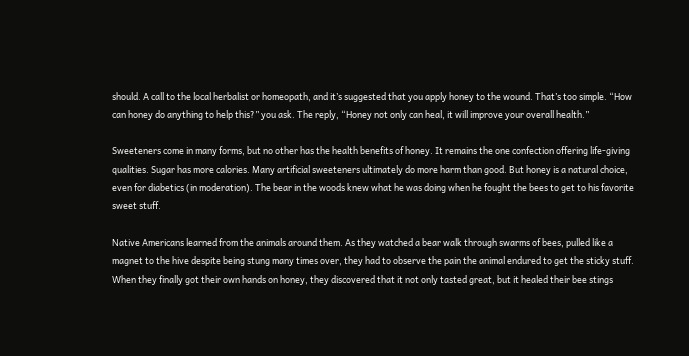should. A call to the local herbalist or homeopath, and it’s suggested that you apply honey to the wound. That’s too simple. “How can honey do anything to help this?” you ask. The reply, “Honey not only can heal, it will improve your overall health.”

Sweeteners come in many forms, but no other has the health benefits of honey. It remains the one confection offering life-giving qualities. Sugar has more calories. Many artificial sweeteners ultimately do more harm than good. But honey is a natural choice, even for diabetics (in moderation). The bear in the woods knew what he was doing when he fought the bees to get to his favorite sweet stuff.

Native Americans learned from the animals around them. As they watched a bear walk through swarms of bees, pulled like a magnet to the hive despite being stung many times over, they had to observe the pain the animal endured to get the sticky stuff. When they finally got their own hands on honey, they discovered that it not only tasted great, but it healed their bee stings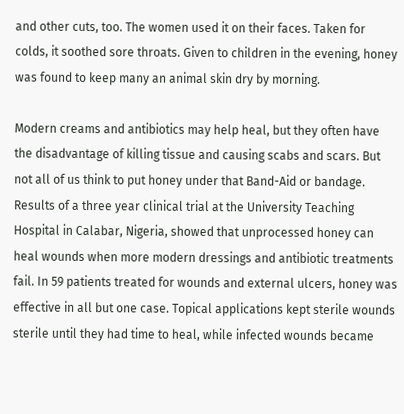and other cuts, too. The women used it on their faces. Taken for colds, it soothed sore throats. Given to children in the evening, honey was found to keep many an animal skin dry by morning.

Modern creams and antibiotics may help heal, but they often have the disadvantage of killing tissue and causing scabs and scars. But not all of us think to put honey under that Band-Aid or bandage. Results of a three year clinical trial at the University Teaching Hospital in Calabar, Nigeria, showed that unprocessed honey can heal wounds when more modern dressings and antibiotic treatments fail. In 59 patients treated for wounds and external ulcers, honey was effective in all but one case. Topical applications kept sterile wounds sterile until they had time to heal, while infected wounds became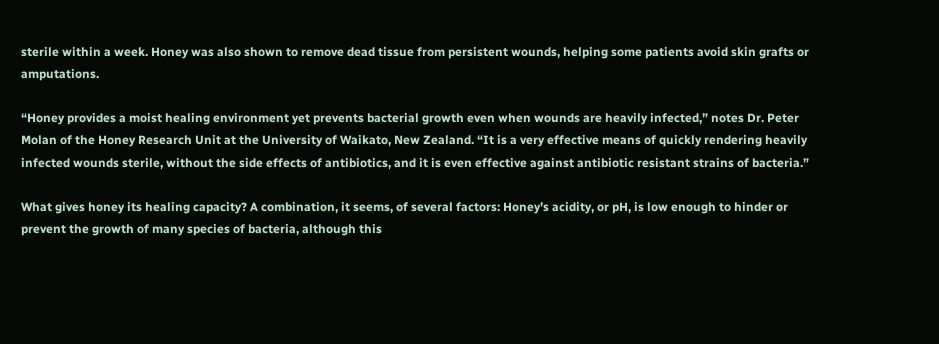sterile within a week. Honey was also shown to remove dead tissue from persistent wounds, helping some patients avoid skin grafts or amputations.

“Honey provides a moist healing environment yet prevents bacterial growth even when wounds are heavily infected,” notes Dr. Peter Molan of the Honey Research Unit at the University of Waikato, New Zealand. “It is a very effective means of quickly rendering heavily infected wounds sterile, without the side effects of antibiotics, and it is even effective against antibiotic resistant strains of bacteria.”

What gives honey its healing capacity? A combination, it seems, of several factors: Honey’s acidity, or pH, is low enough to hinder or prevent the growth of many species of bacteria, although this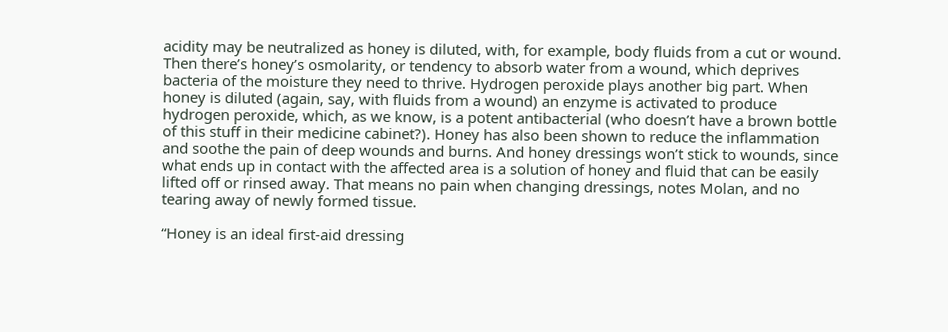acidity may be neutralized as honey is diluted, with, for example, body fluids from a cut or wound. Then there’s honey’s osmolarity, or tendency to absorb water from a wound, which deprives bacteria of the moisture they need to thrive. Hydrogen peroxide plays another big part. When honey is diluted (again, say, with fluids from a wound) an enzyme is activated to produce hydrogen peroxide, which, as we know, is a potent antibacterial (who doesn’t have a brown bottle of this stuff in their medicine cabinet?). Honey has also been shown to reduce the inflammation and soothe the pain of deep wounds and burns. And honey dressings won’t stick to wounds, since what ends up in contact with the affected area is a solution of honey and fluid that can be easily lifted off or rinsed away. That means no pain when changing dressings, notes Molan, and no tearing away of newly formed tissue.

“Honey is an ideal first-aid dressing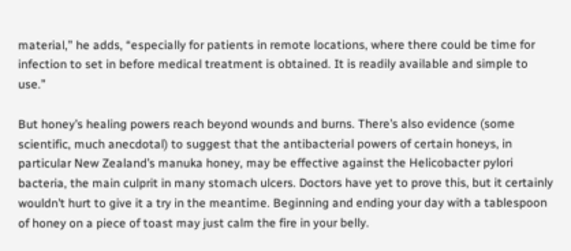material,” he adds, “especially for patients in remote locations, where there could be time for infection to set in before medical treatment is obtained. It is readily available and simple to use.”

But honey’s healing powers reach beyond wounds and burns. There’s also evidence (some scientific, much anecdotal) to suggest that the antibacterial powers of certain honeys, in particular New Zealand’s manuka honey, may be effective against the Helicobacter pylori bacteria, the main culprit in many stomach ulcers. Doctors have yet to prove this, but it certainly wouldn’t hurt to give it a try in the meantime. Beginning and ending your day with a tablespoon of honey on a piece of toast may just calm the fire in your belly.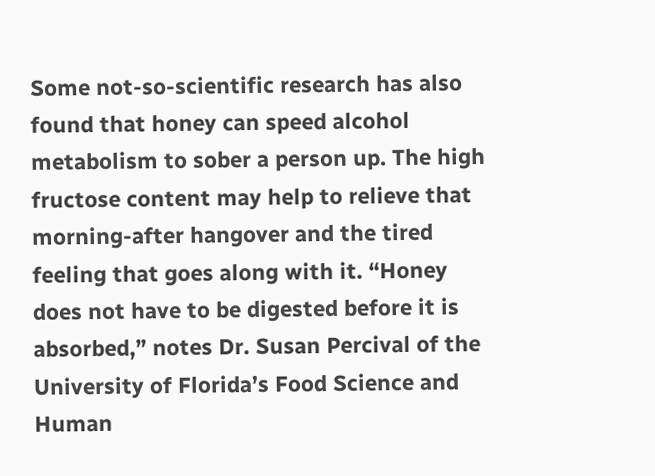Some not-so-scientific research has also found that honey can speed alcohol metabolism to sober a person up. The high fructose content may help to relieve that morning-after hangover and the tired feeling that goes along with it. “Honey does not have to be digested before it is absorbed,” notes Dr. Susan Percival of the University of Florida’s Food Science and Human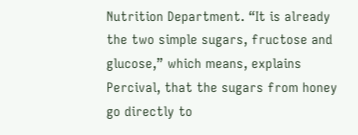Nutrition Department. “It is already the two simple sugars, fructose and glucose,” which means, explains Percival, that the sugars from honey go directly to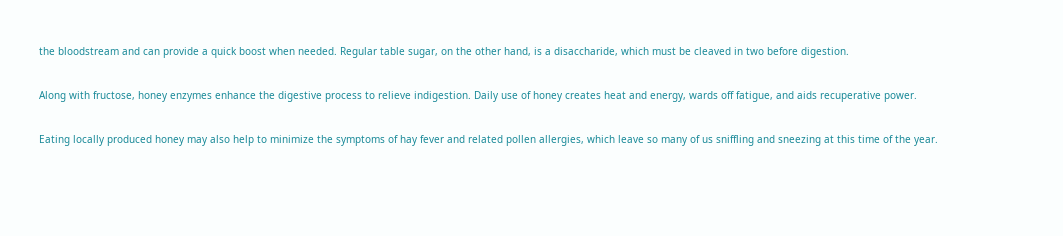the bloodstream and can provide a quick boost when needed. Regular table sugar, on the other hand, is a disaccharide, which must be cleaved in two before digestion.

Along with fructose, honey enzymes enhance the digestive process to relieve indigestion. Daily use of honey creates heat and energy, wards off fatigue, and aids recuperative power.

Eating locally produced honey may also help to minimize the symptoms of hay fever and related pollen allergies, which leave so many of us sniffling and sneezing at this time of the year.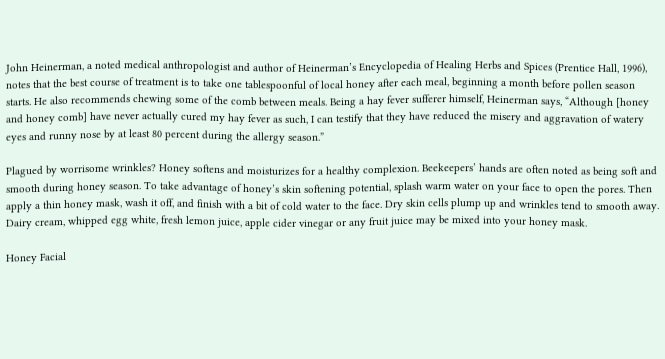John Heinerman, a noted medical anthropologist and author of Heinerman’s Encyclopedia of Healing Herbs and Spices (Prentice Hall, 1996), notes that the best course of treatment is to take one tablespoonful of local honey after each meal, beginning a month before pollen season starts. He also recommends chewing some of the comb between meals. Being a hay fever sufferer himself, Heinerman says, “Although [honey and honey comb] have never actually cured my hay fever as such, I can testify that they have reduced the misery and aggravation of watery eyes and runny nose by at least 80 percent during the allergy season.”

Plagued by worrisome wrinkles? Honey softens and moisturizes for a healthy complexion. Beekeepers’ hands are often noted as being soft and smooth during honey season. To take advantage of honey’s skin softening potential, splash warm water on your face to open the pores. Then apply a thin honey mask, wash it off, and finish with a bit of cold water to the face. Dry skin cells plump up and wrinkles tend to smooth away. Dairy cream, whipped egg white, fresh lemon juice, apple cider vinegar or any fruit juice may be mixed into your honey mask.

Honey Facial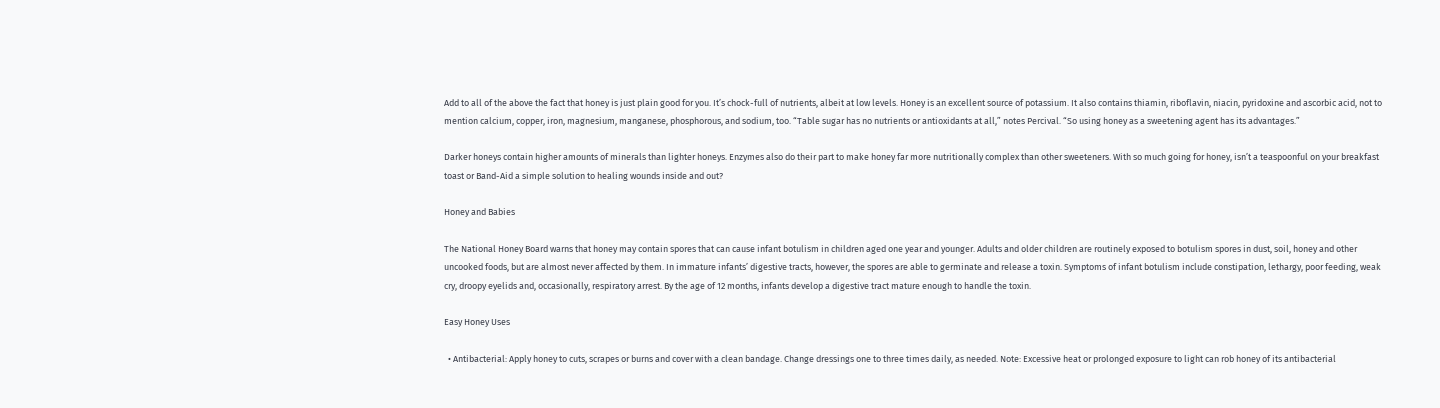Add to all of the above the fact that honey is just plain good for you. It’s chock-full of nutrients, albeit at low levels. Honey is an excellent source of potassium. It also contains thiamin, riboflavin, niacin, pyridoxine and ascorbic acid, not to mention calcium, copper, iron, magnesium, manganese, phosphorous, and sodium, too. “Table sugar has no nutrients or antioxidants at all,” notes Percival. “So using honey as a sweetening agent has its advantages.”

Darker honeys contain higher amounts of minerals than lighter honeys. Enzymes also do their part to make honey far more nutritionally complex than other sweeteners. With so much going for honey, isn’t a teaspoonful on your breakfast toast or Band-Aid a simple solution to healing wounds inside and out?

Honey and Babies

The National Honey Board warns that honey may contain spores that can cause infant botulism in children aged one year and younger. Adults and older children are routinely exposed to botulism spores in dust, soil, honey and other uncooked foods, but are almost never affected by them. In immature infants’ digestive tracts, however, the spores are able to germinate and release a toxin. Symptoms of infant botulism include constipation, lethargy, poor feeding, weak cry, droopy eyelids and, occasionally, respiratory arrest. By the age of 12 months, infants develop a digestive tract mature enough to handle the toxin.

Easy Honey Uses

  • Antibacterial: Apply honey to cuts, scrapes or burns and cover with a clean bandage. Change dressings one to three times daily, as needed. Note: Excessive heat or prolonged exposure to light can rob honey of its antibacterial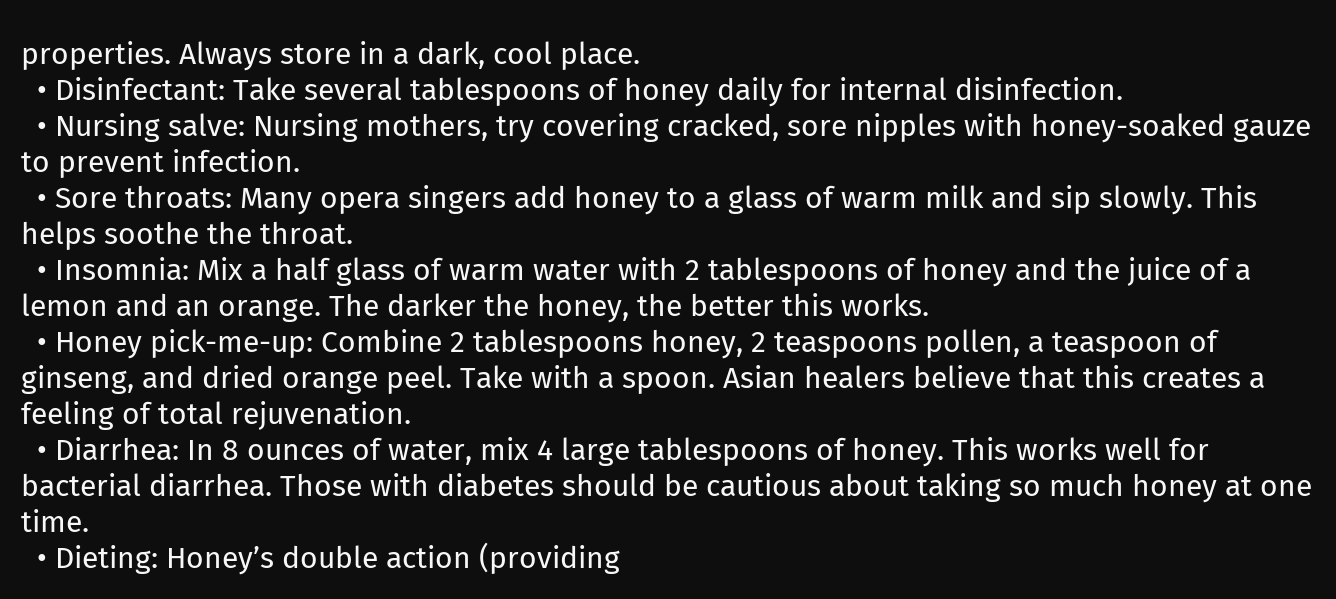properties. Always store in a dark, cool place.
  • Disinfectant: Take several tablespoons of honey daily for internal disinfection.
  • Nursing salve: Nursing mothers, try covering cracked, sore nipples with honey-soaked gauze to prevent infection.
  • Sore throats: Many opera singers add honey to a glass of warm milk and sip slowly. This helps soothe the throat.
  • Insomnia: Mix a half glass of warm water with 2 tablespoons of honey and the juice of a lemon and an orange. The darker the honey, the better this works.
  • Honey pick-me-up: Combine 2 tablespoons honey, 2 teaspoons pollen, a teaspoon of ginseng, and dried orange peel. Take with a spoon. Asian healers believe that this creates a feeling of total rejuvenation.
  • Diarrhea: In 8 ounces of water, mix 4 large tablespoons of honey. This works well for bacterial diarrhea. Those with diabetes should be cautious about taking so much honey at one time.
  • Dieting: Honey’s double action (providing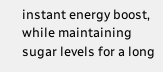instant energy boost, while maintaining sugar levels for a long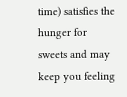time) satisfies the hunger for sweets and may keep you feeling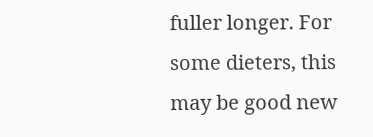fuller longer. For some dieters, this may be good new